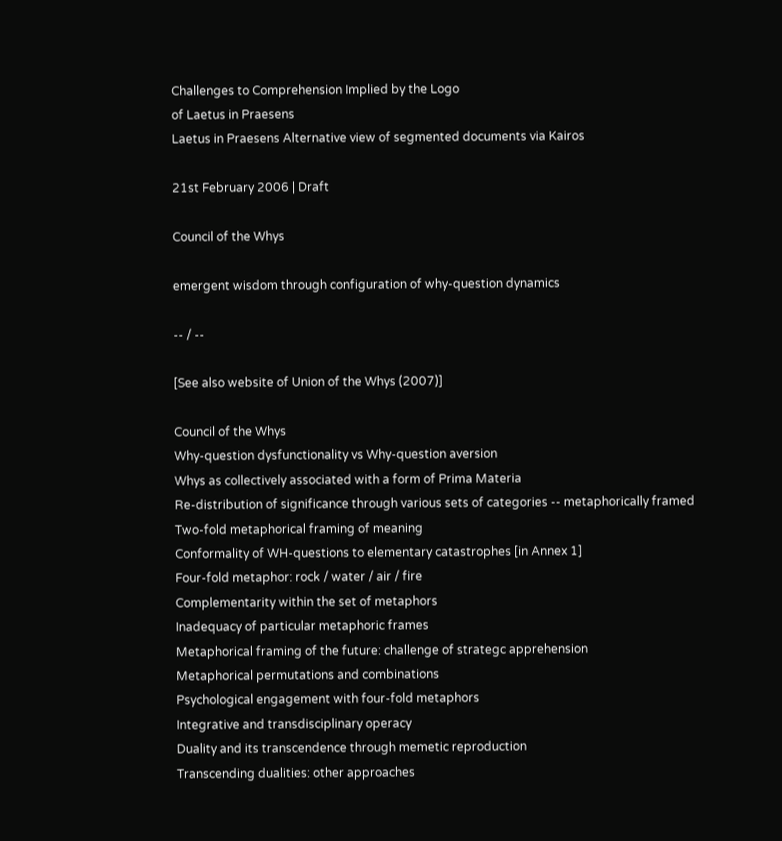Challenges to Comprehension Implied by the Logo
of Laetus in Praesens
Laetus in Praesens Alternative view of segmented documents via Kairos

21st February 2006 | Draft

Council of the Whys

emergent wisdom through configuration of why-question dynamics

-- / --

[See also website of Union of the Whys (2007)]

Council of the Whys
Why-question dysfunctionality vs Why-question aversion
Whys as collectively associated with a form of Prima Materia
Re-distribution of significance through various sets of categories -- metaphorically framed
Two-fold metaphorical framing of meaning
Conformality of WH-questions to elementary catastrophes [in Annex 1]
Four-fold metaphor: rock / water / air / fire
Complementarity within the set of metaphors
Inadequacy of particular metaphoric frames
Metaphorical framing of the future: challenge of strategc apprehension
Metaphorical permutations and combinations
Psychological engagement with four-fold metaphors
Integrative and transdisciplinary operacy
Duality and its transcendence through memetic reproduction
Transcending dualities: other approaches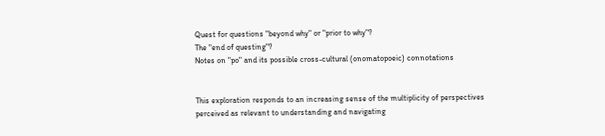Quest for questions "beyond why" or "prior to why"?
The "end of questing"?
Notes on "po" and its possible cross-cultural (onomatopoeic) connotations


This exploration responds to an increasing sense of the multiplicity of perspectives perceived as relevant to understanding and navigating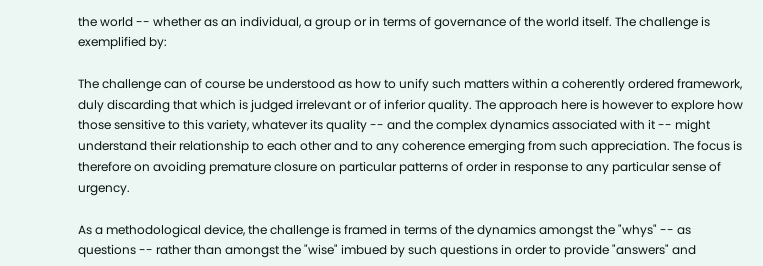the world -- whether as an individual, a group or in terms of governance of the world itself. The challenge is exemplified by:

The challenge can of course be understood as how to unify such matters within a coherently ordered framework, duly discarding that which is judged irrelevant or of inferior quality. The approach here is however to explore how those sensitive to this variety, whatever its quality -- and the complex dynamics associated with it -- might understand their relationship to each other and to any coherence emerging from such appreciation. The focus is therefore on avoiding premature closure on particular patterns of order in response to any particular sense of urgency.

As a methodological device, the challenge is framed in terms of the dynamics amongst the "whys" -- as questions -- rather than amongst the "wise" imbued by such questions in order to provide "answers" and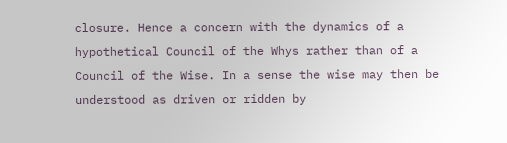closure. Hence a concern with the dynamics of a hypothetical Council of the Whys rather than of a Council of the Wise. In a sense the wise may then be understood as driven or ridden by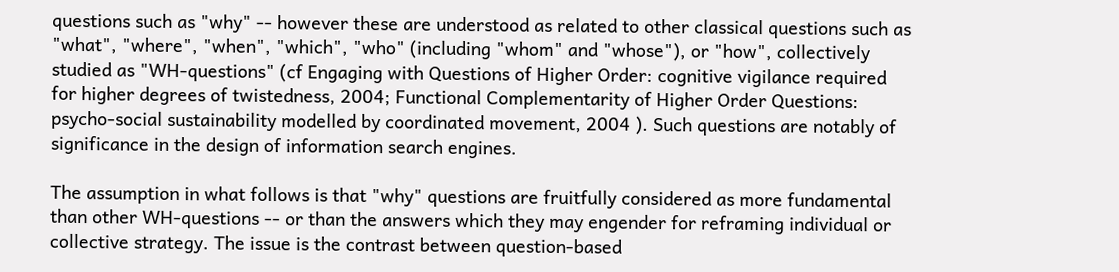questions such as "why" -- however these are understood as related to other classical questions such as "what", "where", "when", "which", "who" (including "whom" and "whose"), or "how", collectively studied as "WH-questions" (cf Engaging with Questions of Higher Order: cognitive vigilance required for higher degrees of twistedness, 2004; Functional Complementarity of Higher Order Questions: psycho-social sustainability modelled by coordinated movement, 2004 ). Such questions are notably of significance in the design of information search engines.

The assumption in what follows is that "why" questions are fruitfully considered as more fundamental than other WH-questions -- or than the answers which they may engender for reframing individual or collective strategy. The issue is the contrast between question-based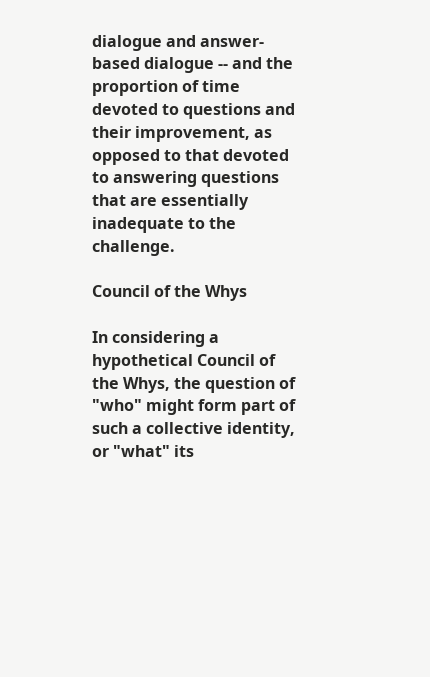dialogue and answer-based dialogue -- and the proportion of time devoted to questions and their improvement, as opposed to that devoted to answering questions that are essentially inadequate to the challenge.

Council of the Whys

In considering a hypothetical Council of the Whys, the question of "who" might form part of such a collective identity, or "what" its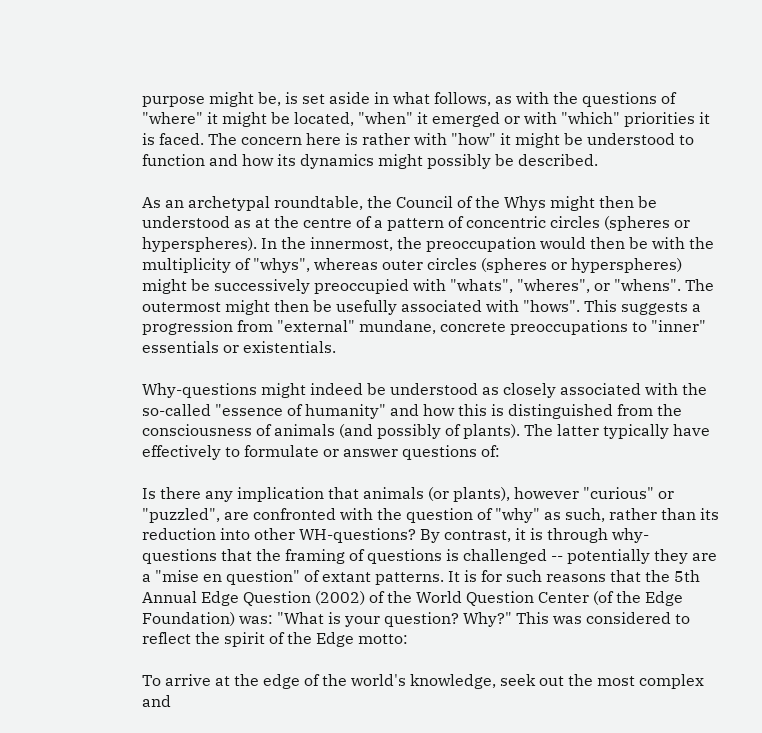purpose might be, is set aside in what follows, as with the questions of "where" it might be located, "when" it emerged or with "which" priorities it is faced. The concern here is rather with "how" it might be understood to function and how its dynamics might possibly be described.

As an archetypal roundtable, the Council of the Whys might then be understood as at the centre of a pattern of concentric circles (spheres or hyperspheres). In the innermost, the preoccupation would then be with the multiplicity of "whys", whereas outer circles (spheres or hyperspheres) might be successively preoccupied with "whats", "wheres", or "whens". The outermost might then be usefully associated with "hows". This suggests a progression from "external" mundane, concrete preoccupations to "inner" essentials or existentials.

Why-questions might indeed be understood as closely associated with the so-called "essence of humanity" and how this is distinguished from the consciousness of animals (and possibly of plants). The latter typically have effectively to formulate or answer questions of:

Is there any implication that animals (or plants), however "curious" or "puzzled", are confronted with the question of "why" as such, rather than its reduction into other WH-questions? By contrast, it is through why-questions that the framing of questions is challenged -- potentially they are a "mise en question" of extant patterns. It is for such reasons that the 5th Annual Edge Question (2002) of the World Question Center (of the Edge Foundation) was: "What is your question? Why?" This was considered to reflect the spirit of the Edge motto:

To arrive at the edge of the world's knowledge, seek out the most complex and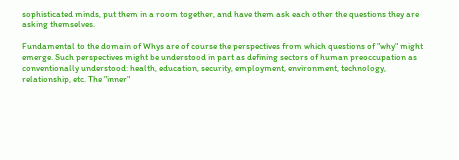sophisticated minds, put them in a room together, and have them ask each other the questions they are asking themselves.

Fundamental to the domain of Whys are of course the perspectives from which questions of "why" might emerge. Such perspectives might be understood in part as defining sectors of human preoccupation as conventionally understood: health, education, security, employment, environment, technology, relationship, etc. The "inner"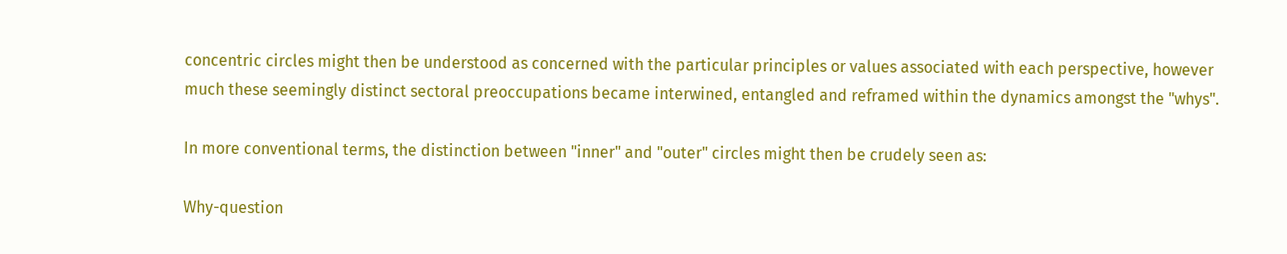concentric circles might then be understood as concerned with the particular principles or values associated with each perspective, however much these seemingly distinct sectoral preoccupations became interwined, entangled and reframed within the dynamics amongst the "whys".

In more conventional terms, the distinction between "inner" and "outer" circles might then be crudely seen as:

Why-question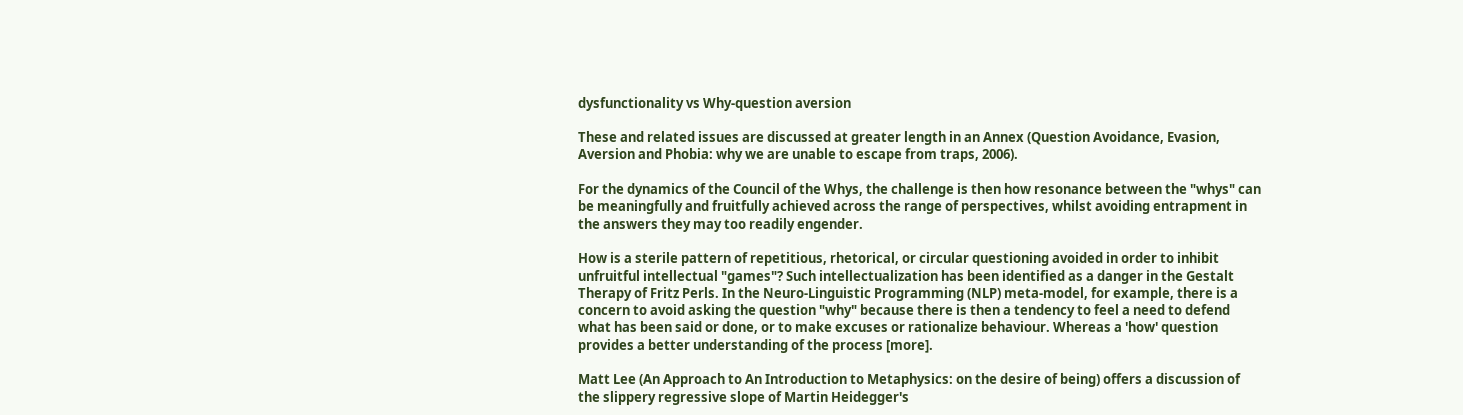dysfunctionality vs Why-question aversion

These and related issues are discussed at greater length in an Annex (Question Avoidance, Evasion, Aversion and Phobia: why we are unable to escape from traps, 2006).

For the dynamics of the Council of the Whys, the challenge is then how resonance between the "whys" can be meaningfully and fruitfully achieved across the range of perspectives, whilst avoiding entrapment in the answers they may too readily engender.

How is a sterile pattern of repetitious, rhetorical, or circular questioning avoided in order to inhibit unfruitful intellectual "games"? Such intellectualization has been identified as a danger in the Gestalt Therapy of Fritz Perls. In the Neuro-Linguistic Programming (NLP) meta-model, for example, there is a concern to avoid asking the question "why" because there is then a tendency to feel a need to defend what has been said or done, or to make excuses or rationalize behaviour. Whereas a 'how' question provides a better understanding of the process [more].

Matt Lee (An Approach to An Introduction to Metaphysics: on the desire of being) offers a discussion of the slippery regressive slope of Martin Heidegger's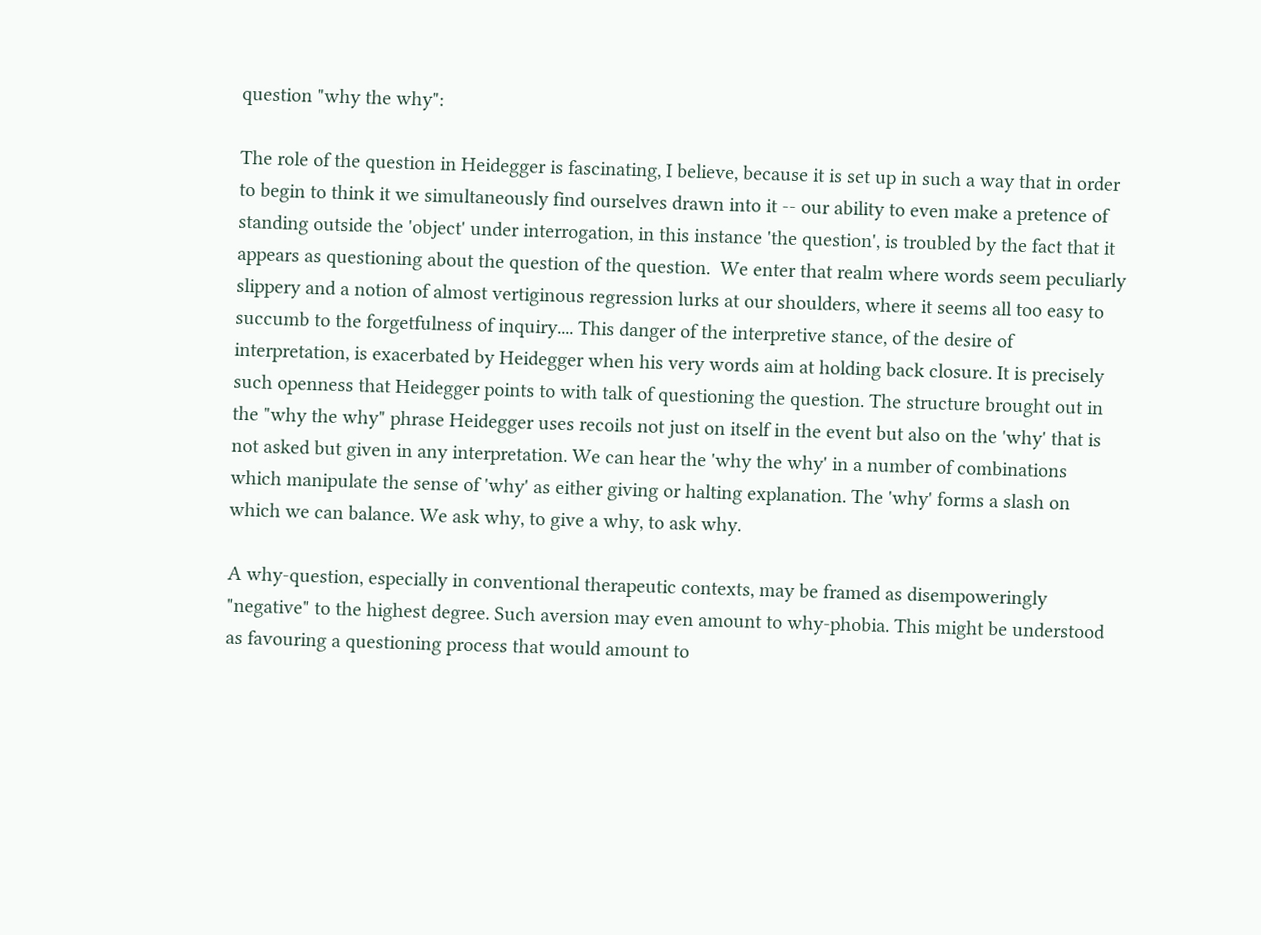question "why the why":

The role of the question in Heidegger is fascinating, I believe, because it is set up in such a way that in order to begin to think it we simultaneously find ourselves drawn into it -- our ability to even make a pretence of standing outside the 'object' under interrogation, in this instance 'the question', is troubled by the fact that it appears as questioning about the question of the question.  We enter that realm where words seem peculiarly slippery and a notion of almost vertiginous regression lurks at our shoulders, where it seems all too easy to succumb to the forgetfulness of inquiry.... This danger of the interpretive stance, of the desire of interpretation, is exacerbated by Heidegger when his very words aim at holding back closure. It is precisely such openness that Heidegger points to with talk of questioning the question. The structure brought out in the "why the why" phrase Heidegger uses recoils not just on itself in the event but also on the 'why' that is not asked but given in any interpretation. We can hear the 'why the why' in a number of combinations which manipulate the sense of 'why' as either giving or halting explanation. The 'why' forms a slash on which we can balance. We ask why, to give a why, to ask why.

A why-question, especially in conventional therapeutic contexts, may be framed as disempoweringly "negative" to the highest degree. Such aversion may even amount to why-phobia. This might be understood as favouring a questioning process that would amount to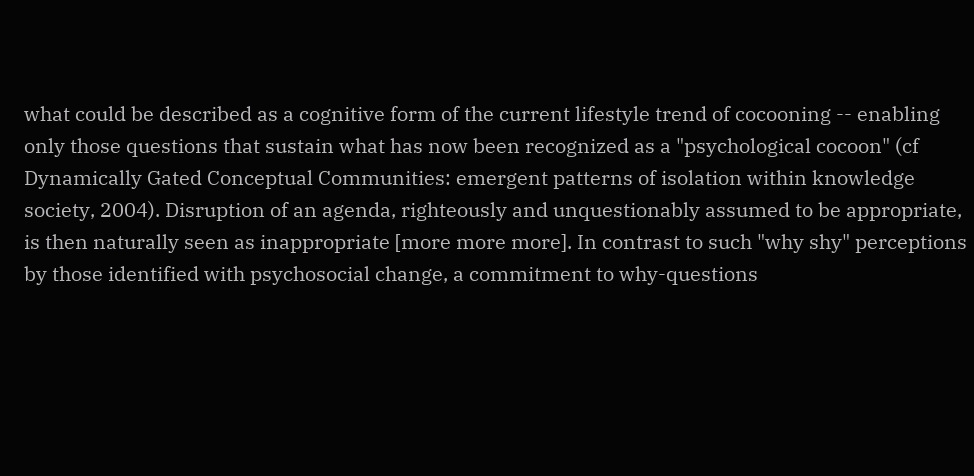what could be described as a cognitive form of the current lifestyle trend of cocooning -- enabling only those questions that sustain what has now been recognized as a "psychological cocoon" (cf Dynamically Gated Conceptual Communities: emergent patterns of isolation within knowledge society, 2004). Disruption of an agenda, righteously and unquestionably assumed to be appropriate, is then naturally seen as inappropriate [more more more]. In contrast to such "why shy" perceptions by those identified with psychosocial change, a commitment to why-questions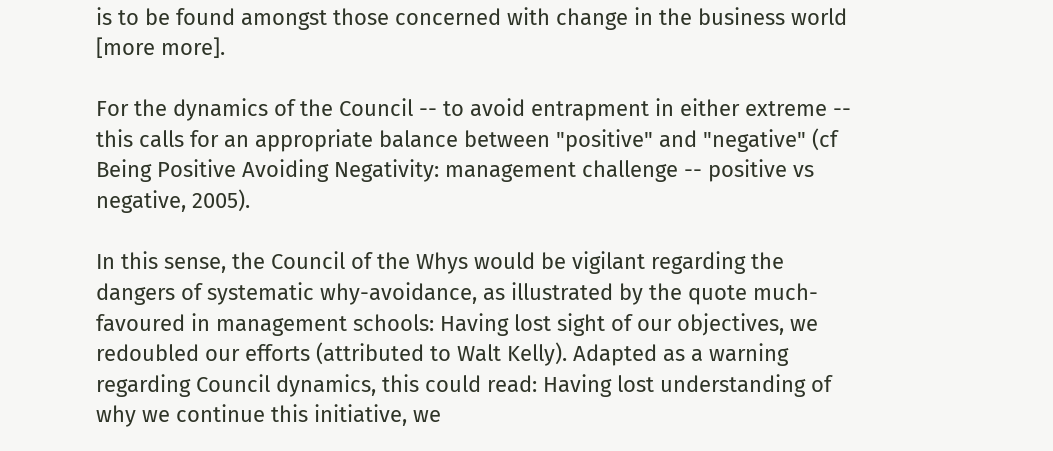is to be found amongst those concerned with change in the business world [more more].

For the dynamics of the Council -- to avoid entrapment in either extreme -- this calls for an appropriate balance between "positive" and "negative" (cf Being Positive Avoiding Negativity: management challenge -- positive vs negative, 2005).

In this sense, the Council of the Whys would be vigilant regarding the dangers of systematic why-avoidance, as illustrated by the quote much-favoured in management schools: Having lost sight of our objectives, we redoubled our efforts (attributed to Walt Kelly). Adapted as a warning regarding Council dynamics, this could read: Having lost understanding of why we continue this initiative, we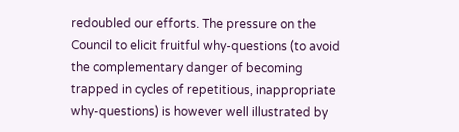redoubled our efforts. The pressure on the Council to elicit fruitful why-questions (to avoid the complementary danger of becoming trapped in cycles of repetitious, inappropriate why-questions) is however well illustrated by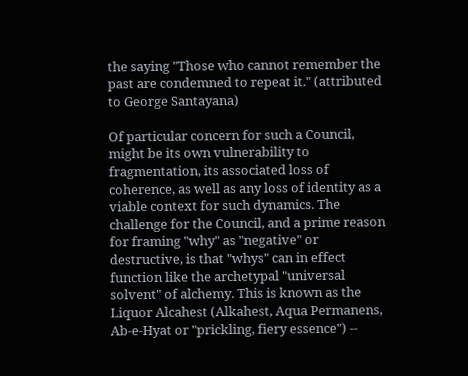the saying "Those who cannot remember the past are condemned to repeat it." (attributed to George Santayana)

Of particular concern for such a Council, might be its own vulnerability to fragmentation, its associated loss of coherence, as well as any loss of identity as a viable context for such dynamics. The challenge for the Council, and a prime reason for framing "why" as "negative" or destructive, is that "whys" can in effect function like the archetypal "universal solvent" of alchemy. This is known as the Liquor Alcahest (Alkahest, Aqua Permanens, Ab-e-Hyat or "prickling, fiery essence") --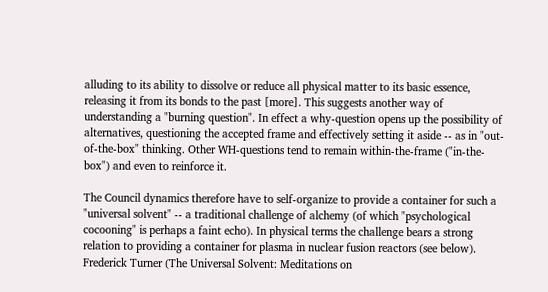alluding to its ability to dissolve or reduce all physical matter to its basic essence, releasing it from its bonds to the past [more]. This suggests another way of understanding a "burning question". In effect a why-question opens up the possibility of alternatives, questioning the accepted frame and effectively setting it aside -- as in "out-of-the-box" thinking. Other WH-questions tend to remain within-the-frame ("in-the-box") and even to reinforce it.

The Council dynamics therefore have to self-organize to provide a container for such a "universal solvent" -- a traditional challenge of alchemy (of which "psychological cocooning" is perhaps a faint echo). In physical terms the challenge bears a strong relation to providing a container for plasma in nuclear fusion reactors (see below). Frederick Turner (The Universal Solvent: Meditations on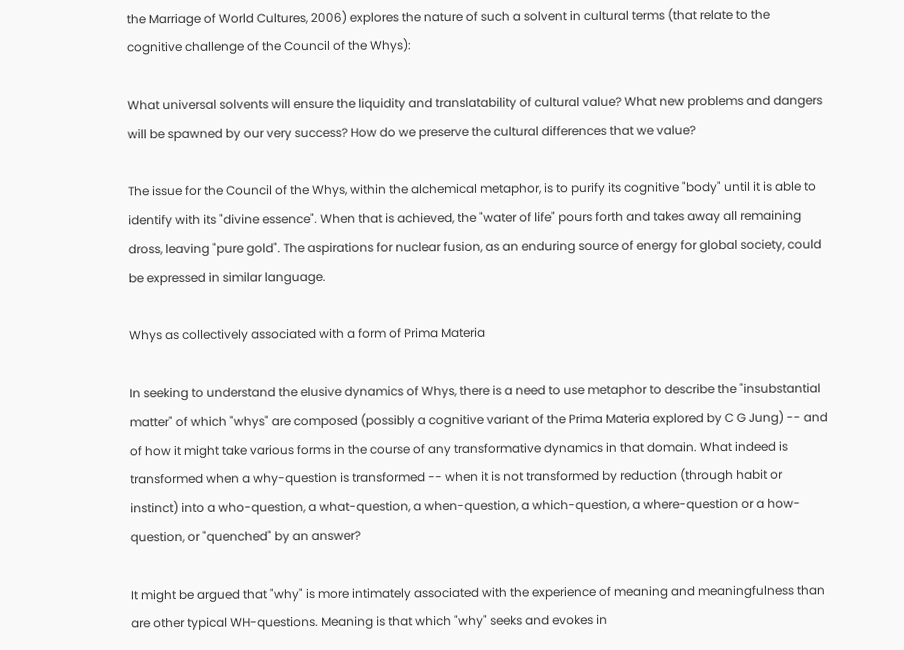the Marriage of World Cultures, 2006) explores the nature of such a solvent in cultural terms (that relate to the cognitive challenge of the Council of the Whys):

What universal solvents will ensure the liquidity and translatability of cultural value? What new problems and dangers will be spawned by our very success? How do we preserve the cultural differences that we value?

The issue for the Council of the Whys, within the alchemical metaphor, is to purify its cognitive "body" until it is able to identify with its "divine essence". When that is achieved, the "water of life" pours forth and takes away all remaining dross, leaving "pure gold". The aspirations for nuclear fusion, as an enduring source of energy for global society, could be expressed in similar language.

Whys as collectively associated with a form of Prima Materia

In seeking to understand the elusive dynamics of Whys, there is a need to use metaphor to describe the "insubstantial matter" of which "whys" are composed (possibly a cognitive variant of the Prima Materia explored by C G Jung) -- and of how it might take various forms in the course of any transformative dynamics in that domain. What indeed is transformed when a why-question is transformed -- when it is not transformed by reduction (through habit or instinct) into a who-question, a what-question, a when-question, a which-question, a where-question or a how-question, or "quenched" by an answer?

It might be argued that "why" is more intimately associated with the experience of meaning and meaningfulness than are other typical WH-questions. Meaning is that which "why" seeks and evokes in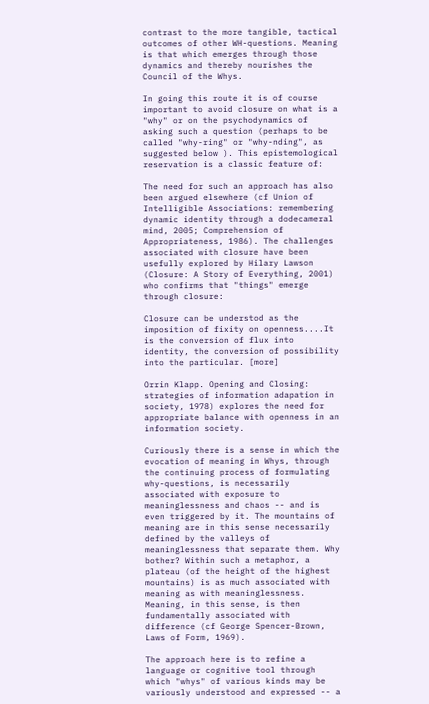contrast to the more tangible, tactical outcomes of other WH-questions. Meaning is that which emerges through those dynamics and thereby nourishes the Council of the Whys.

In going this route it is of course important to avoid closure on what is a "why" or on the psychodynamics of asking such a question (perhaps to be called "why-ring" or "why-nding", as suggested below ). This epistemological reservation is a classic feature of:

The need for such an approach has also been argued elsewhere (cf Union of Intelligible Associations: remembering dynamic identity through a dodecameral mind, 2005; Comprehension of Appropriateness, 1986). The challenges associated with closure have been usefully explored by Hilary Lawson (Closure: A Story of Everything, 2001) who confirms that "things" emerge through closure:

Closure can be understod as the imposition of fixity on openness....It is the conversion of flux into identity, the conversion of possibility into the particular. [more]

Orrin Klapp. Opening and Closing: strategies of information adapation in society, 1978) explores the need for appropriate balance with openness in an information society.

Curiously there is a sense in which the evocation of meaning in Whys, through the continuing process of formulating why-questions, is necessarily associated with exposure to meaninglessness and chaos -- and is even triggered by it. The mountains of meaning are in this sense necessarily defined by the valleys of meaninglessness that separate them. Why bother? Within such a metaphor, a plateau (of the height of the highest mountains) is as much associated with meaning as with meaninglessness. Meaning, in this sense, is then fundamentally associated with difference (cf George Spencer-Brown, Laws of Form, 1969).

The approach here is to refine a language or cognitive tool through which "whys" of various kinds may be variously understood and expressed -- a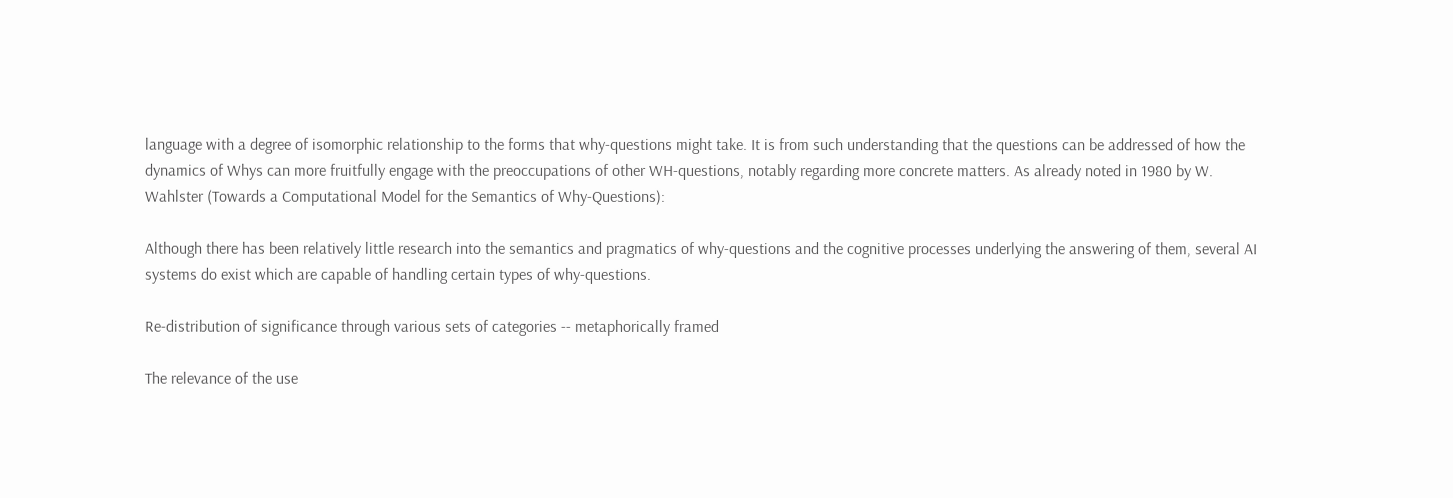language with a degree of isomorphic relationship to the forms that why-questions might take. It is from such understanding that the questions can be addressed of how the dynamics of Whys can more fruitfully engage with the preoccupations of other WH-questions, notably regarding more concrete matters. As already noted in 1980 by W. Wahlster (Towards a Computational Model for the Semantics of Why-Questions):

Although there has been relatively little research into the semantics and pragmatics of why-questions and the cognitive processes underlying the answering of them, several AI systems do exist which are capable of handling certain types of why-questions.

Re-distribution of significance through various sets of categories -- metaphorically framed

The relevance of the use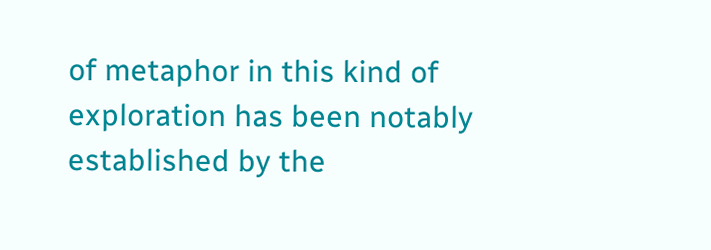of metaphor in this kind of exploration has been notably established by the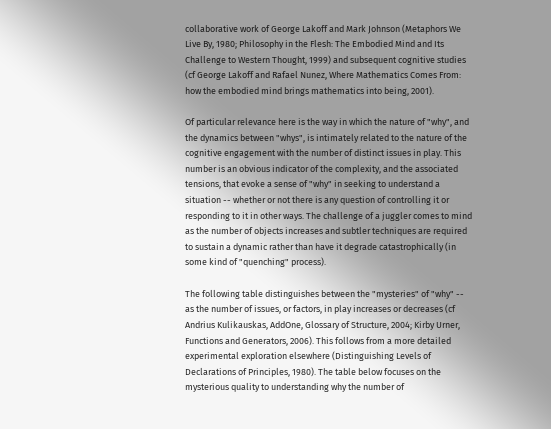collaborative work of George Lakoff and Mark Johnson (Metaphors We Live By, 1980; Philosophy in the Flesh: The Embodied Mind and Its Challenge to Western Thought, 1999) and subsequent cognitive studies (cf George Lakoff and Rafael Nunez, Where Mathematics Comes From: how the embodied mind brings mathematics into being, 2001).

Of particular relevance here is the way in which the nature of "why", and the dynamics between "whys", is intimately related to the nature of the cognitive engagement with the number of distinct issues in play. This number is an obvious indicator of the complexity, and the associated tensions, that evoke a sense of "why" in seeking to understand a situation -- whether or not there is any question of controlling it or responding to it in other ways. The challenge of a juggler comes to mind as the number of objects increases and subtler techniques are required to sustain a dynamic rather than have it degrade catastrophically (in some kind of "quenching" process).

The following table distinguishes between the "mysteries" of "why" -- as the number of issues, or factors, in play increases or decreases (cf Andrius Kulikauskas, AddOne, Glossary of Structure, 2004; Kirby Urner, Functions and Generators, 2006). This follows from a more detailed experimental exploration elsewhere (Distinguishing Levels of Declarations of Principles, 1980). The table below focuses on the mysterious quality to understanding why the number of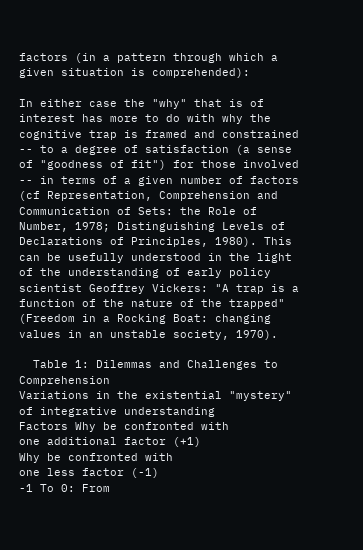factors (in a pattern through which a given situation is comprehended):

In either case the "why" that is of interest has more to do with why the cognitive trap is framed and constrained -- to a degree of satisfaction (a sense of "goodness of fit") for those involved -- in terms of a given number of factors (cf Representation, Comprehension and Communication of Sets: the Role of Number, 1978; Distinguishing Levels of Declarations of Principles, 1980). This can be usefully understood in the light of the understanding of early policy scientist Geoffrey Vickers: "A trap is a function of the nature of the trapped" (Freedom in a Rocking Boat: changing values in an unstable society, 1970).

  Table 1: Dilemmas and Challenges to Comprehension
Variations in the existential "mystery" of integrative understanding
Factors Why be confronted with
one additional factor (+1)
Why be confronted with
one less factor (-1)
-1 To 0: From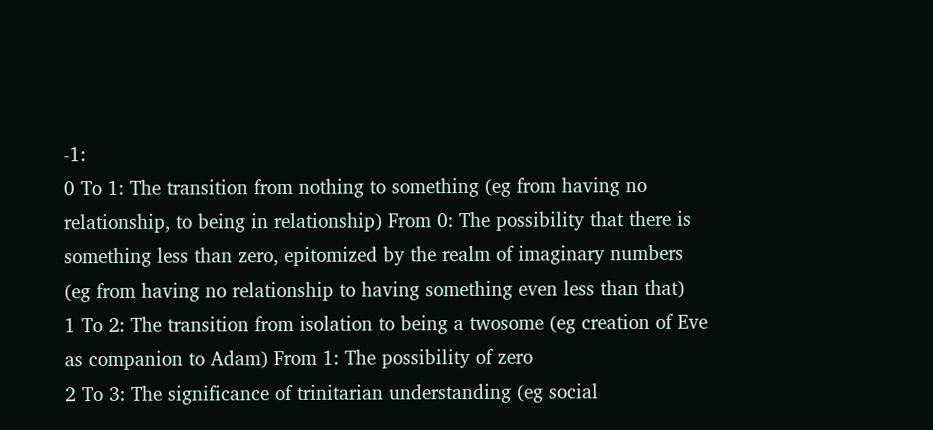-1:
0 To 1: The transition from nothing to something (eg from having no relationship, to being in relationship) From 0: The possibility that there is something less than zero, epitomized by the realm of imaginary numbers (eg from having no relationship to having something even less than that)
1 To 2: The transition from isolation to being a twosome (eg creation of Eve as companion to Adam) From 1: The possibility of zero
2 To 3: The significance of trinitarian understanding (eg social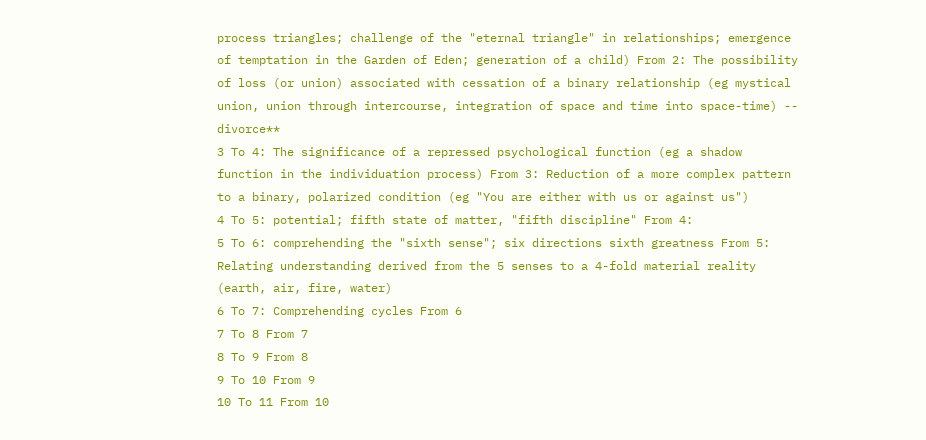process triangles; challenge of the "eternal triangle" in relationships; emergence of temptation in the Garden of Eden; generation of a child) From 2: The possibility of loss (or union) associated with cessation of a binary relationship (eg mystical union, union through intercourse, integration of space and time into space-time) -- divorce**
3 To 4: The significance of a repressed psychological function (eg a shadow function in the individuation process) From 3: Reduction of a more complex pattern to a binary, polarized condition (eg "You are either with us or against us")
4 To 5: potential; fifth state of matter, "fifth discipline" From 4:
5 To 6: comprehending the "sixth sense"; six directions sixth greatness From 5: Relating understanding derived from the 5 senses to a 4-fold material reality (earth, air, fire, water)
6 To 7: Comprehending cycles From 6
7 To 8 From 7
8 To 9 From 8
9 To 10 From 9
10 To 11 From 10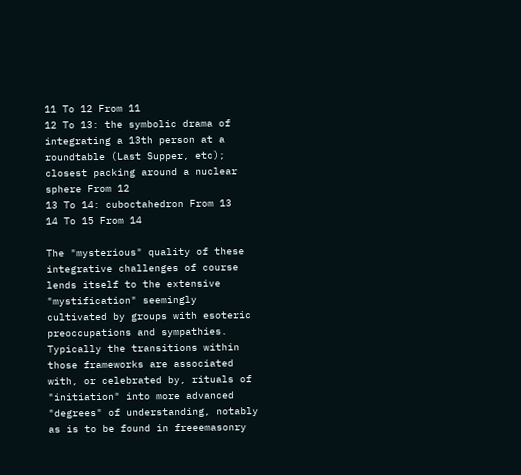11 To 12 From 11
12 To 13: the symbolic drama of integrating a 13th person at a roundtable (Last Supper, etc); closest packing around a nuclear sphere From 12
13 To 14: cuboctahedron From 13
14 To 15 From 14

The "mysterious" quality of these integrative challenges of course lends itself to the extensive "mystification" seemingly cultivated by groups with esoteric preoccupations and sympathies. Typically the transitions within those frameworks are associated with, or celebrated by, rituals of "initiation" into more advanced "degrees" of understanding, notably as is to be found in freeemasonry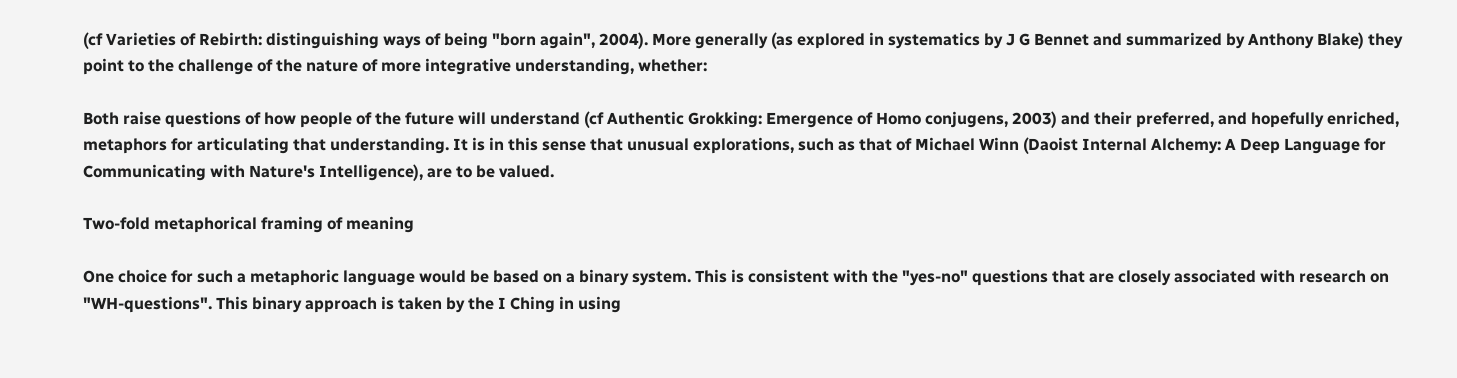(cf Varieties of Rebirth: distinguishing ways of being "born again", 2004). More generally (as explored in systematics by J G Bennet and summarized by Anthony Blake) they point to the challenge of the nature of more integrative understanding, whether:

Both raise questions of how people of the future will understand (cf Authentic Grokking: Emergence of Homo conjugens, 2003) and their preferred, and hopefully enriched, metaphors for articulating that understanding. It is in this sense that unusual explorations, such as that of Michael Winn (Daoist Internal Alchemy: A Deep Language for Communicating with Nature's Intelligence), are to be valued.

Two-fold metaphorical framing of meaning

One choice for such a metaphoric language would be based on a binary system. This is consistent with the "yes-no" questions that are closely associated with research on "WH-questions". This binary approach is taken by the I Ching in using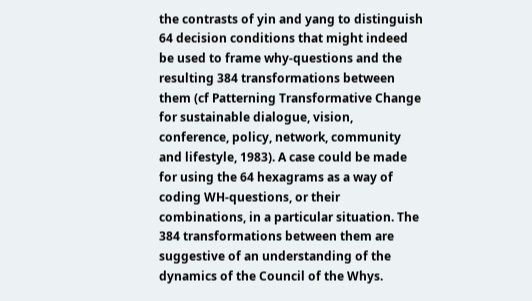the contrasts of yin and yang to distinguish 64 decision conditions that might indeed be used to frame why-questions and the resulting 384 transformations between them (cf Patterning Transformative Change for sustainable dialogue, vision, conference, policy, network, community and lifestyle, 1983). A case could be made for using the 64 hexagrams as a way of coding WH-questions, or their combinations, in a particular situation. The 384 transformations between them are suggestive of an understanding of the dynamics of the Council of the Whys.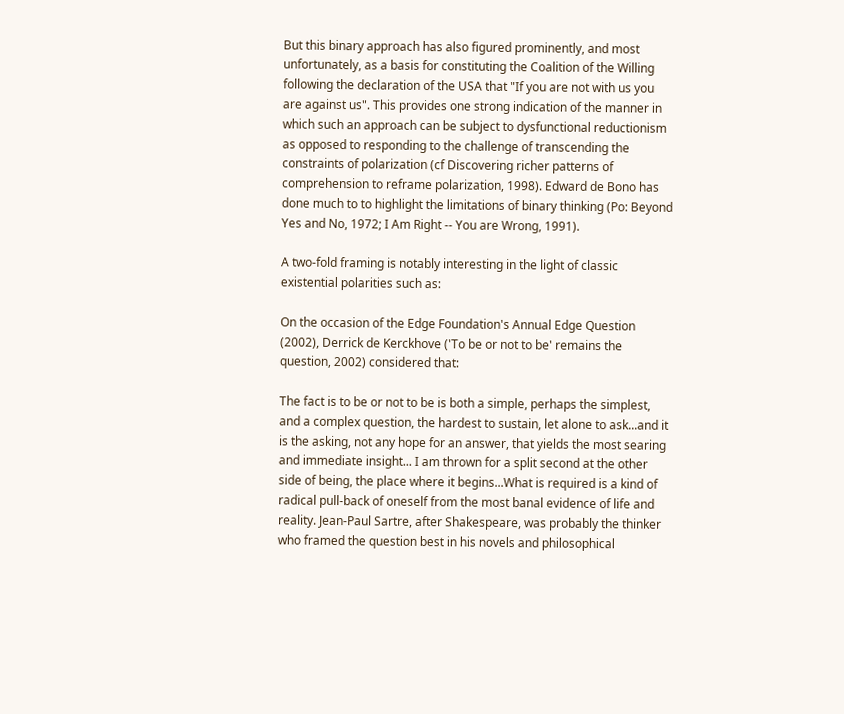But this binary approach has also figured prominently, and most unfortunately, as a basis for constituting the Coalition of the Willing following the declaration of the USA that "If you are not with us you are against us". This provides one strong indication of the manner in which such an approach can be subject to dysfunctional reductionism as opposed to responding to the challenge of transcending the constraints of polarization (cf Discovering richer patterns of comprehension to reframe polarization, 1998). Edward de Bono has done much to to highlight the limitations of binary thinking (Po: Beyond Yes and No, 1972; I Am Right -- You are Wrong, 1991).

A two-fold framing is notably interesting in the light of classic existential polarities such as:

On the occasion of the Edge Foundation's Annual Edge Question (2002), Derrick de Kerckhove ('To be or not to be' remains the question, 2002) considered that:

The fact is to be or not to be is both a simple, perhaps the simplest, and a complex question, the hardest to sustain, let alone to ask...and it is the asking, not any hope for an answer, that yields the most searing and immediate insight... I am thrown for a split second at the other side of being, the place where it begins...What is required is a kind of radical pull-back of oneself from the most banal evidence of life and reality. Jean-Paul Sartre, after Shakespeare, was probably the thinker who framed the question best in his novels and philosophical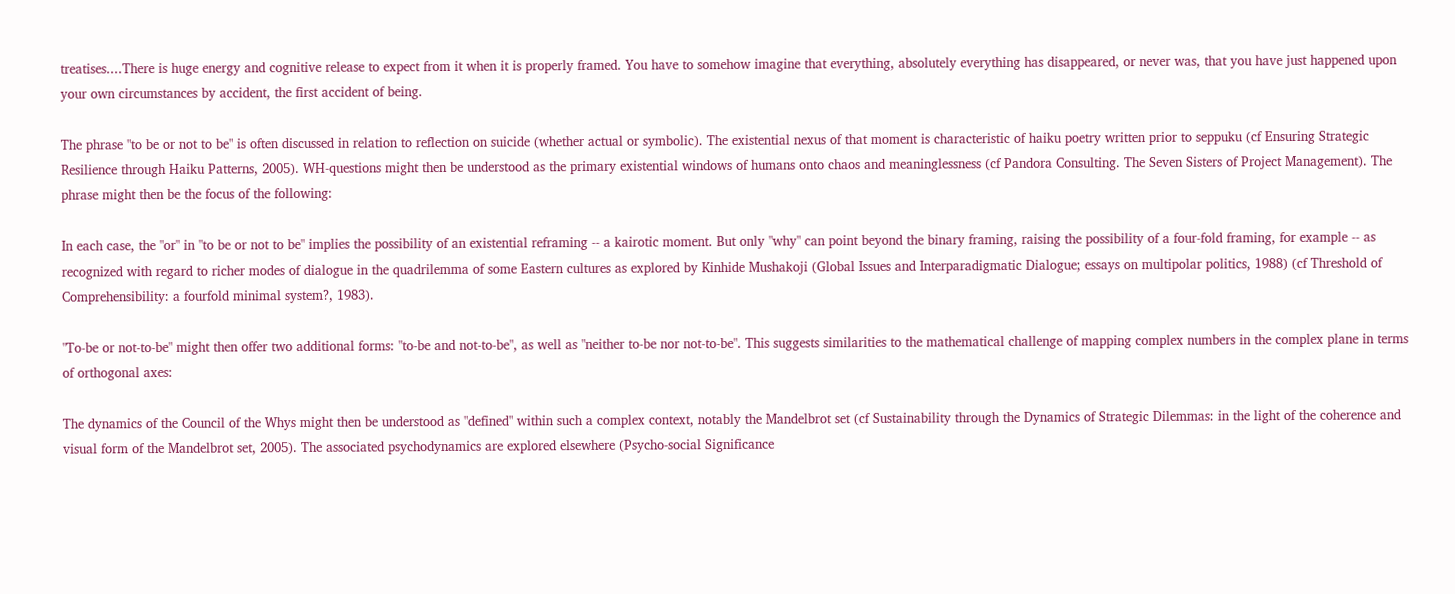treatises....There is huge energy and cognitive release to expect from it when it is properly framed. You have to somehow imagine that everything, absolutely everything has disappeared, or never was, that you have just happened upon your own circumstances by accident, the first accident of being.

The phrase "to be or not to be" is often discussed in relation to reflection on suicide (whether actual or symbolic). The existential nexus of that moment is characteristic of haiku poetry written prior to seppuku (cf Ensuring Strategic Resilience through Haiku Patterns, 2005). WH-questions might then be understood as the primary existential windows of humans onto chaos and meaninglessness (cf Pandora Consulting. The Seven Sisters of Project Management). The phrase might then be the focus of the following:

In each case, the "or" in "to be or not to be" implies the possibility of an existential reframing -- a kairotic moment. But only "why" can point beyond the binary framing, raising the possibility of a four-fold framing, for example -- as recognized with regard to richer modes of dialogue in the quadrilemma of some Eastern cultures as explored by Kinhide Mushakoji (Global Issues and Interparadigmatic Dialogue; essays on multipolar politics, 1988) (cf Threshold of Comprehensibility: a fourfold minimal system?, 1983).

"To-be or not-to-be" might then offer two additional forms: "to-be and not-to-be", as well as "neither to-be nor not-to-be". This suggests similarities to the mathematical challenge of mapping complex numbers in the complex plane in terms of orthogonal axes:

The dynamics of the Council of the Whys might then be understood as "defined" within such a complex context, notably the Mandelbrot set (cf Sustainability through the Dynamics of Strategic Dilemmas: in the light of the coherence and visual form of the Mandelbrot set, 2005). The associated psychodynamics are explored elsewhere (Psycho-social Significance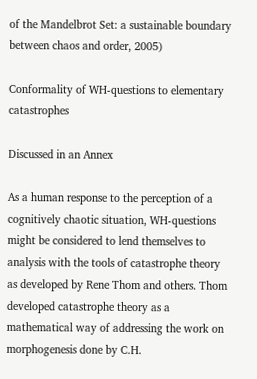of the Mandelbrot Set: a sustainable boundary between chaos and order, 2005)

Conformality of WH-questions to elementary catastrophes

Discussed in an Annex

As a human response to the perception of a cognitively chaotic situation, WH-questions might be considered to lend themselves to analysis with the tools of catastrophe theory as developed by Rene Thom and others. Thom developed catastrophe theory as a mathematical way of addressing the work on morphogenesis done by C.H.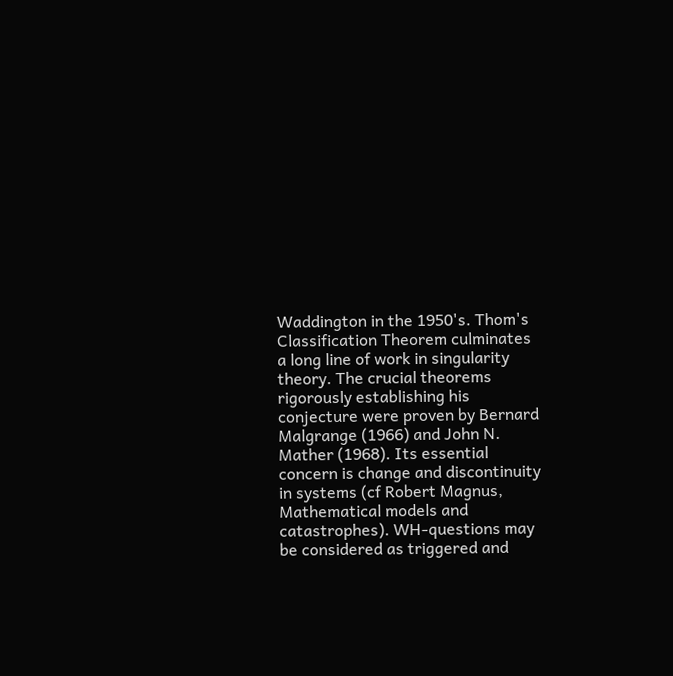Waddington in the 1950's. Thom's Classification Theorem culminates a long line of work in singularity theory. The crucial theorems rigorously establishing his conjecture were proven by Bernard Malgrange (1966) and John N. Mather (1968). Its essential concern is change and discontinuity in systems (cf Robert Magnus, Mathematical models and catastrophes). WH-questions may be considered as triggered and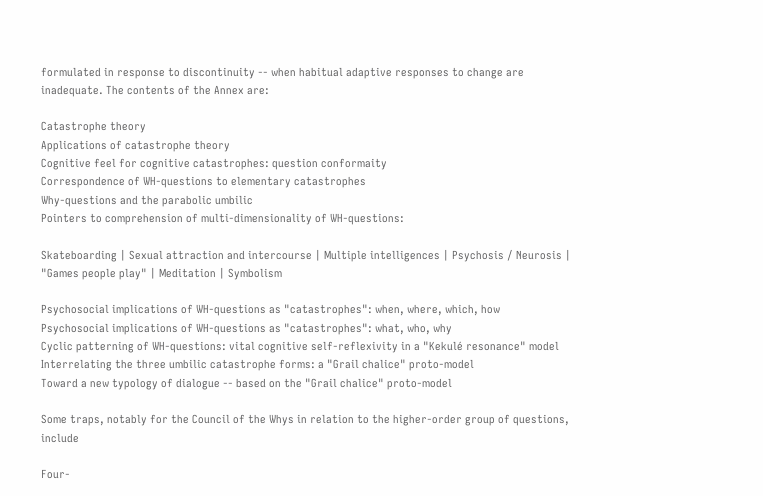formulated in response to discontinuity -- when habitual adaptive responses to change are inadequate. The contents of the Annex are:

Catastrophe theory
Applications of catastrophe theory
Cognitive feel for cognitive catastrophes: question conformaity
Correspondence of WH-questions to elementary catastrophes
Why-questions and the parabolic umbilic
Pointers to comprehension of multi-dimensionality of WH-questions:

Skateboarding | Sexual attraction and intercourse | Multiple intelligences | Psychosis / Neurosis | "Games people play" | Meditation | Symbolism

Psychosocial implications of WH-questions as "catastrophes": when, where, which, how
Psychosocial implications of WH-questions as "catastrophes": what, who, why
Cyclic patterning of WH-questions: vital cognitive self-reflexivity in a "Kekulé resonance" model
Interrelating the three umbilic catastrophe forms: a "Grail chalice" proto-model
Toward a new typology of dialogue -- based on the "Grail chalice" proto-model

Some traps, notably for the Council of the Whys in relation to the higher-order group of questions, include

Four-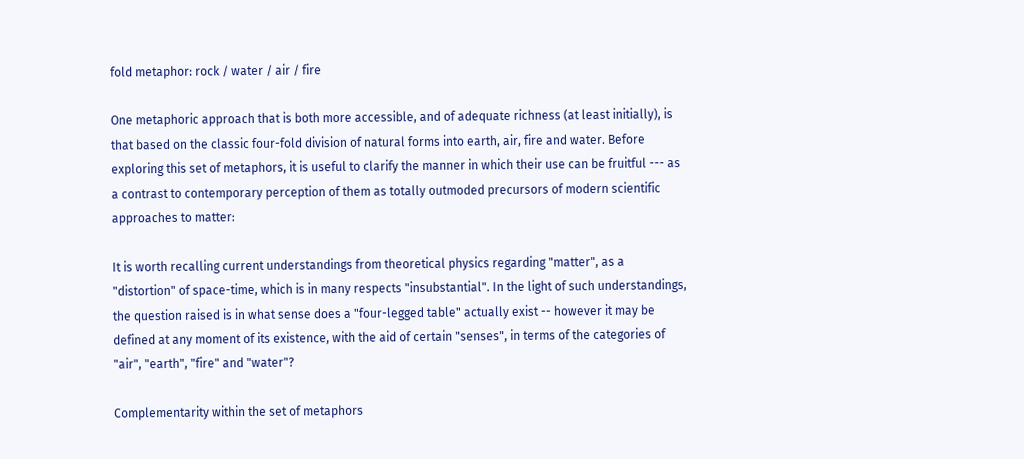fold metaphor: rock / water / air / fire

One metaphoric approach that is both more accessible, and of adequate richness (at least initially), is that based on the classic four-fold division of natural forms into earth, air, fire and water. Before exploring this set of metaphors, it is useful to clarify the manner in which their use can be fruitful --- as a contrast to contemporary perception of them as totally outmoded precursors of modern scientific approaches to matter:

It is worth recalling current understandings from theoretical physics regarding "matter", as a "distortion" of space-time, which is in many respects "insubstantial". In the light of such understandings, the question raised is in what sense does a "four-legged table" actually exist -- however it may be defined at any moment of its existence, with the aid of certain "senses", in terms of the categories of "air", "earth", "fire" and "water"?

Complementarity within the set of metaphors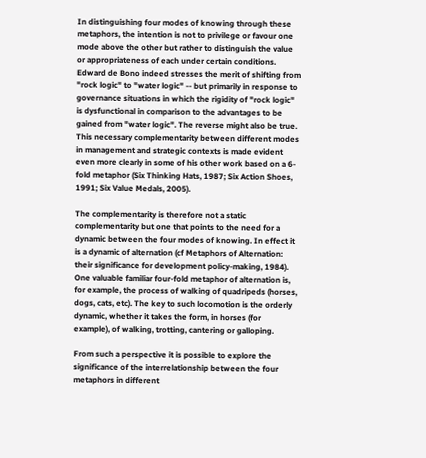In distinguishing four modes of knowing through these metaphors, the intention is not to privilege or favour one mode above the other but rather to distinguish the value or appropriateness of each under certain conditions. Edward de Bono indeed stresses the merit of shifting from "rock logic" to "water logic" -- but primarily in response to governance situations in which the rigidity of "rock logic" is dysfunctional in comparison to the advantages to be gained from "water logic". The reverse might also be true. This necessary complementarity between different modes in management and strategic contexts is made evident even more clearly in some of his other work based on a 6-fold metaphor (Six Thinking Hats, 1987; Six Action Shoes, 1991; Six Value Medals, 2005).

The complementarity is therefore not a static complementarity but one that points to the need for a dynamic between the four modes of knowing. In effect it is a dynamic of alternation (cf Metaphors of Alternation: their significance for development policy-making, 1984). One valuable familiar four-fold metaphor of alternation is, for example, the process of walking of quadripeds (horses, dogs, cats, etc). The key to such locomotion is the orderly dynamic, whether it takes the form, in horses (for example), of walking, trotting, cantering or galloping.

From such a perspective it is possible to explore the significance of the interrelationship between the four metaphors in different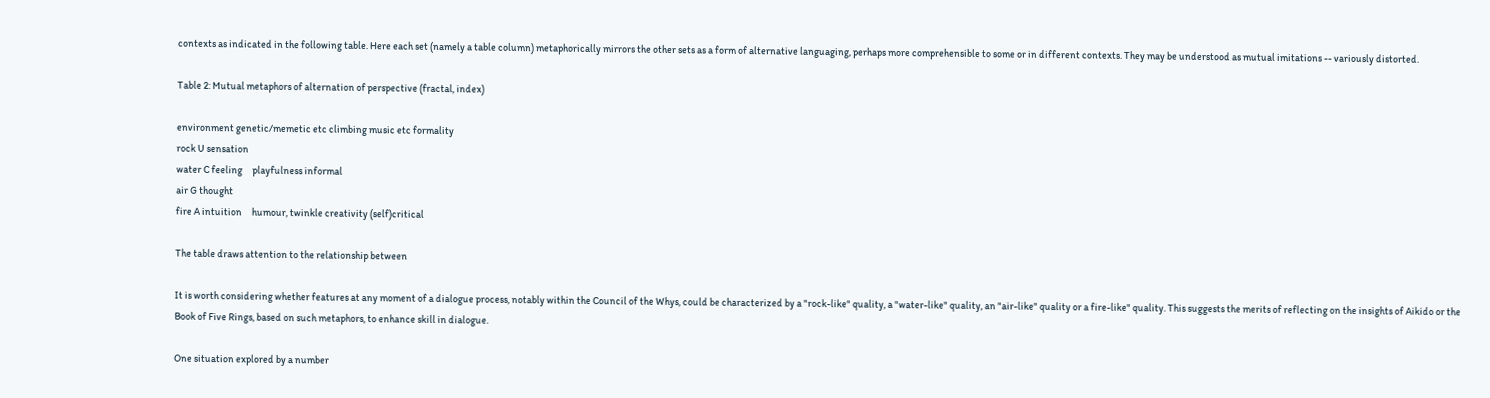contexts as indicated in the following table. Here each set (namely a table column) metaphorically mirrors the other sets as a form of alternative languaging, perhaps more comprehensible to some or in different contexts. They may be understood as mutual imitations -- variously distorted.

Table 2: Mutual metaphors of alternation of perspective (fractal, index)

environment genetic/memetic etc climbing music etc formality
rock U sensation
water C feeling     playfulness informal
air G thought
fire A intuition     humour, twinkle creativity (self)critical

The table draws attention to the relationship between

It is worth considering whether features at any moment of a dialogue process, notably within the Council of the Whys, could be characterized by a "rock-like" quality, a "water-like" quality, an "air-like" quality or a fire-like" quality. This suggests the merits of reflecting on the insights of Aikido or the Book of Five Rings, based on such metaphors, to enhance skill in dialogue.

One situation explored by a number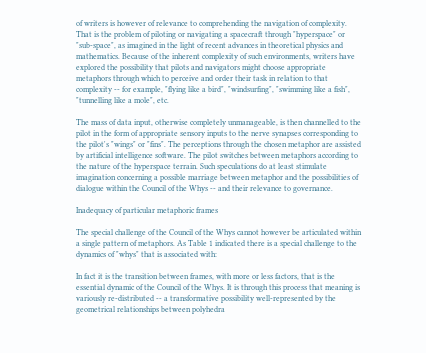of writers is however of relevance to comprehending the navigation of complexity. That is the problem of piloting or navigating a spacecraft through "hyperspace" or "sub-space", as imagined in the light of recent advances in theoretical physics and mathematics. Because of the inherent complexity of such environments, writers have explored the possibility that pilots and navigators might choose appropriate metaphors through which to perceive and order their task in relation to that complexity -- for example, "flying like a bird", "windsurfing", "swimming like a fish", "tunnelling like a mole", etc.

The mass of data input, otherwise completely unmanageable, is then channelled to the pilot in the form of appropriate sensory inputs to the nerve synapses corresponding to the pilot's "wings" or "fins". The perceptions through the chosen metaphor are assisted by artificial intelligence software. The pilot switches between metaphors according to the nature of the hyperspace terrain. Such speculations do at least stimulate imagination concerning a possible marriage between metaphor and the possibilities of dialogue within the Council of the Whys -- and their relevance to governance.

Inadequacy of particular metaphoric frames

The special challenge of the Council of the Whys cannot however be articulated within a single pattern of metaphors. As Table 1 indicated there is a special challenge to the dynamics of "whys" that is associated with:

In fact it is the transition between frames, with more or less factors, that is the essential dynamic of the Council of the Whys. It is through this process that meaning is variously re-distributed -- a transformative possibility well-represented by the geometrical relationships between polyhedra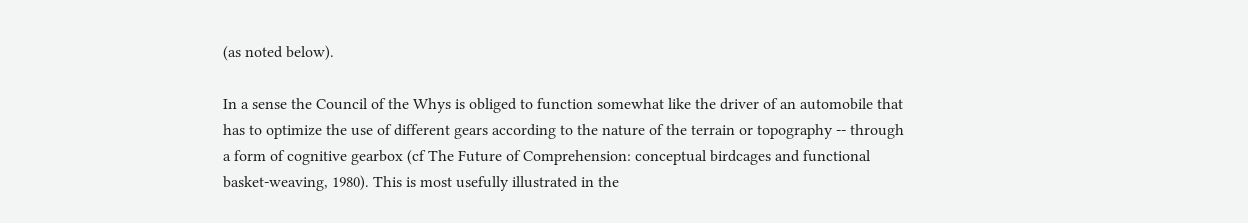(as noted below).

In a sense the Council of the Whys is obliged to function somewhat like the driver of an automobile that has to optimize the use of different gears according to the nature of the terrain or topography -- through a form of cognitive gearbox (cf The Future of Comprehension: conceptual birdcages and functional basket-weaving, 1980). This is most usefully illustrated in the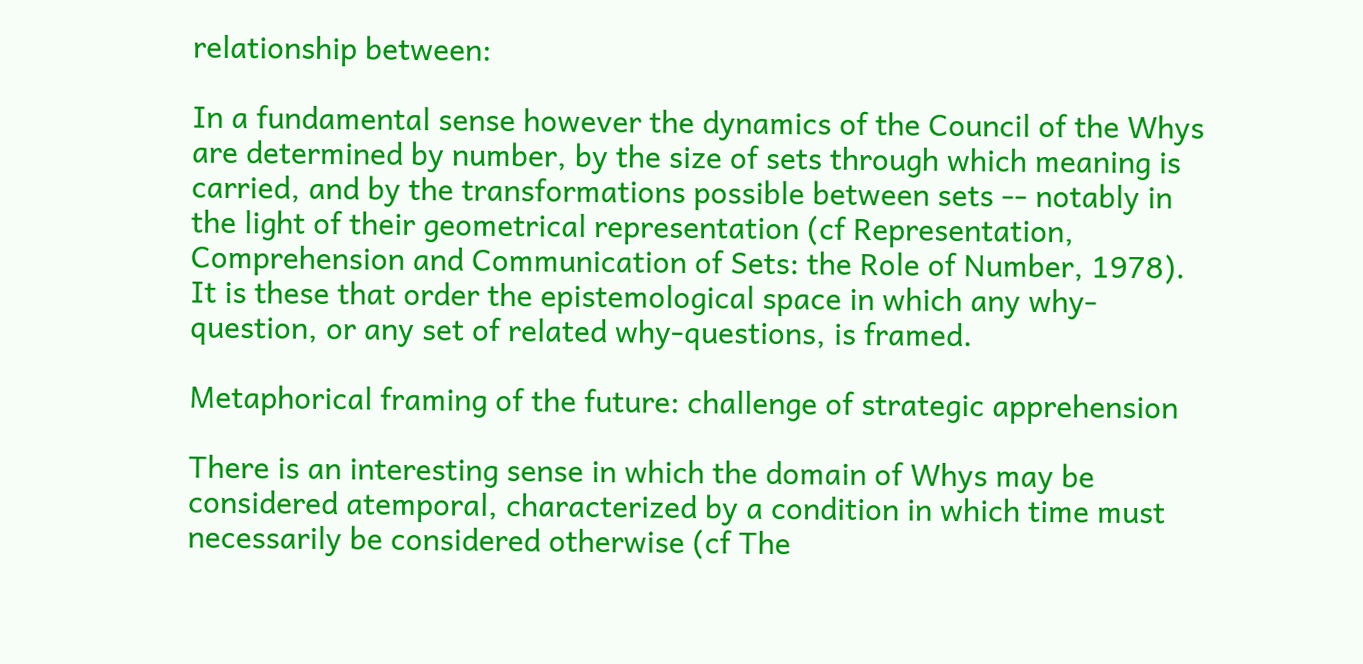relationship between:

In a fundamental sense however the dynamics of the Council of the Whys are determined by number, by the size of sets through which meaning is carried, and by the transformations possible between sets -- notably in the light of their geometrical representation (cf Representation, Comprehension and Communication of Sets: the Role of Number, 1978). It is these that order the epistemological space in which any why-question, or any set of related why-questions, is framed.

Metaphorical framing of the future: challenge of strategic apprehension

There is an interesting sense in which the domain of Whys may be considered atemporal, characterized by a condition in which time must necessarily be considered otherwise (cf The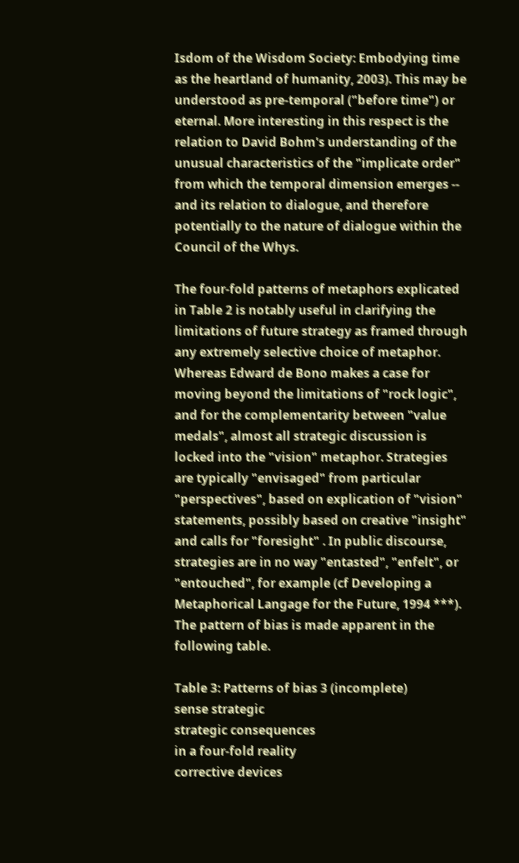Isdom of the Wisdom Society: Embodying time as the heartland of humanity, 2003). This may be understood as pre-temporal ("before time") or eternal. More interesting in this respect is the relation to David Bohm's understanding of the unusual characteristics of the "implicate order" from which the temporal dimension emerges -- and its relation to dialogue, and therefore potentially to the nature of dialogue within the Council of the Whys.

The four-fold patterns of metaphors explicated in Table 2 is notably useful in clarifying the limitations of future strategy as framed through any extremely selective choice of metaphor. Whereas Edward de Bono makes a case for moving beyond the limitations of "rock logic", and for the complementarity between "value medals", almost all strategic discussion is locked into the "vision" metaphor. Strategies are typically "envisaged" from particular "perspectives", based on explication of "vision" statements, possibly based on creative "insight" and calls for "foresight" . In public discourse, strategies are in no way "entasted", "enfelt", or "entouched", for example (cf Developing a Metaphorical Langage for the Future, 1994 ***). The pattern of bias is made apparent in the following table.

Table 3: Patterns of bias 3 (incomplete)
sense strategic
strategic consequences
in a four-fold reality
corrective devices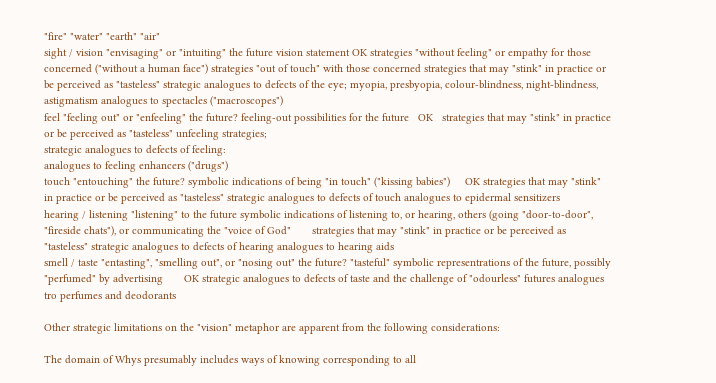"fire" "water" "earth" "air"
sight / vision "envisaging" or "intuiting" the future vision statement OK strategies "without feeling" or empathy for those concerned ("without a human face") strategies "out of touch" with those concerned strategies that may "stink" in practice or be perceived as "tasteless" strategic analogues to defects of the eye; myopia, presbyopia, colour-blindness, night-blindness, astigmatism analogues to spectacles ("macroscopes")
feel "feeling out" or "enfeeling" the future? feeling-out possibilities for the future   OK   strategies that may "stink" in practice or be perceived as "tasteless" unfeeling strategies;
strategic analogues to defects of feeling:
analogues to feeling enhancers ("drugs")
touch "entouching" the future? symbolic indications of being "in touch" ("kissing babies")     OK strategies that may "stink" in practice or be perceived as "tasteless" strategic analogues to defects of touch analogues to epidermal sensitizers
hearing / listening "listening" to the future symbolic indications of listening to, or hearing, others (going "door-to-door", "fireside chats"), or communicating the "voice of God"       strategies that may "stink" in practice or be perceived as "tasteless" strategic analogues to defects of hearing analogues to hearing aids
smell / taste "entasting", "smelling out", or "nosing out" the future? "tasteful" symbolic representrations of the future, possibly "perfumed" by advertising       OK strategic analogues to defects of taste and the challenge of "odourless" futures analogues tro perfumes and deodorants

Other strategic limitations on the "vision" metaphor are apparent from the following considerations:

The domain of Whys presumably includes ways of knowing corresponding to all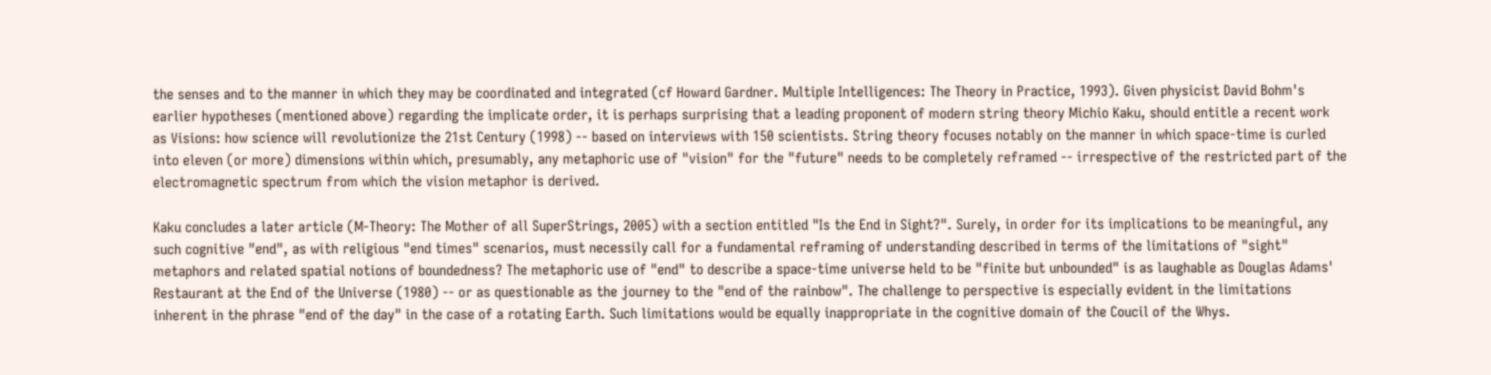the senses and to the manner in which they may be coordinated and integrated (cf Howard Gardner. Multiple Intelligences: The Theory in Practice, 1993). Given physicist David Bohm's earlier hypotheses (mentioned above) regarding the implicate order, it is perhaps surprising that a leading proponent of modern string theory Michio Kaku, should entitle a recent work as Visions: how science will revolutionize the 21st Century (1998) -- based on interviews with 150 scientists. String theory focuses notably on the manner in which space-time is curled into eleven (or more) dimensions within which, presumably, any metaphoric use of "vision" for the "future" needs to be completely reframed -- irrespective of the restricted part of the electromagnetic spectrum from which the vision metaphor is derived.

Kaku concludes a later article (M-Theory: The Mother of all SuperStrings, 2005) with a section entitled "Is the End in Sight?". Surely, in order for its implications to be meaningful, any such cognitive "end", as with religious "end times" scenarios, must necessily call for a fundamental reframing of understanding described in terms of the limitations of "sight" metaphors and related spatial notions of boundedness? The metaphoric use of "end" to describe a space-time universe held to be "finite but unbounded" is as laughable as Douglas Adams' Restaurant at the End of the Universe (1980) -- or as questionable as the journey to the "end of the rainbow". The challenge to perspective is especially evident in the limitations inherent in the phrase "end of the day" in the case of a rotating Earth. Such limitations would be equally inappropriate in the cognitive domain of the Coucil of the Whys.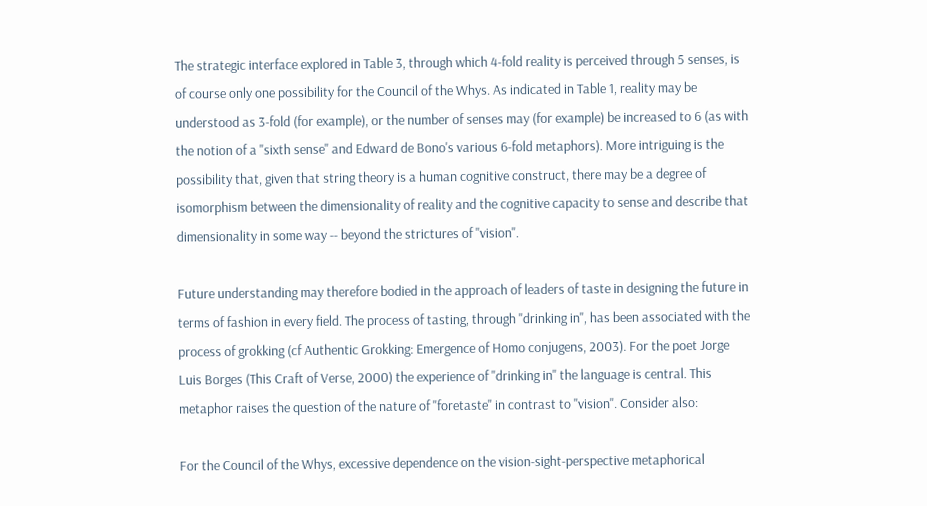The strategic interface explored in Table 3, through which 4-fold reality is perceived through 5 senses, is of course only one possibility for the Council of the Whys. As indicated in Table 1, reality may be understood as 3-fold (for example), or the number of senses may (for example) be increased to 6 (as with the notion of a "sixth sense" and Edward de Bono's various 6-fold metaphors). More intriguing is the possibility that, given that string theory is a human cognitive construct, there may be a degree of isomorphism between the dimensionality of reality and the cognitive capacity to sense and describe that dimensionality in some way -- beyond the strictures of "vision".

Future understanding may therefore bodied in the approach of leaders of taste in designing the future in terms of fashion in every field. The process of tasting, through "drinking in", has been associated with the process of grokking (cf Authentic Grokking: Emergence of Homo conjugens, 2003). For the poet Jorge Luis Borges (This Craft of Verse, 2000) the experience of "drinking in" the language is central. This metaphor raises the question of the nature of "foretaste" in contrast to "vision". Consider also:

For the Council of the Whys, excessive dependence on the vision-sight-perspective metaphorical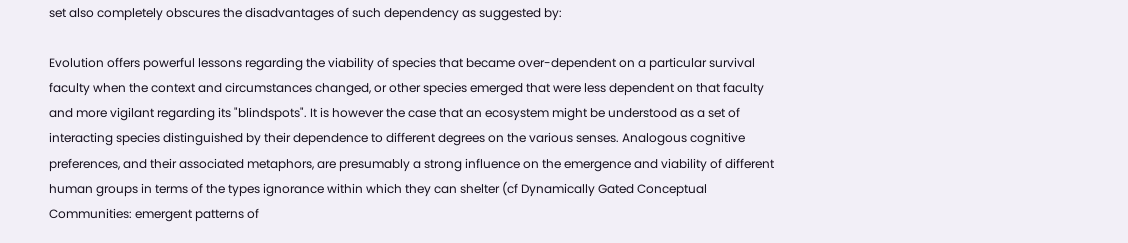set also completely obscures the disadvantages of such dependency as suggested by:

Evolution offers powerful lessons regarding the viability of species that became over-dependent on a particular survival faculty when the context and circumstances changed, or other species emerged that were less dependent on that faculty and more vigilant regarding its "blindspots". It is however the case that an ecosystem might be understood as a set of interacting species distinguished by their dependence to different degrees on the various senses. Analogous cognitive preferences, and their associated metaphors, are presumably a strong influence on the emergence and viability of different human groups in terms of the types ignorance within which they can shelter (cf Dynamically Gated Conceptual Communities: emergent patterns of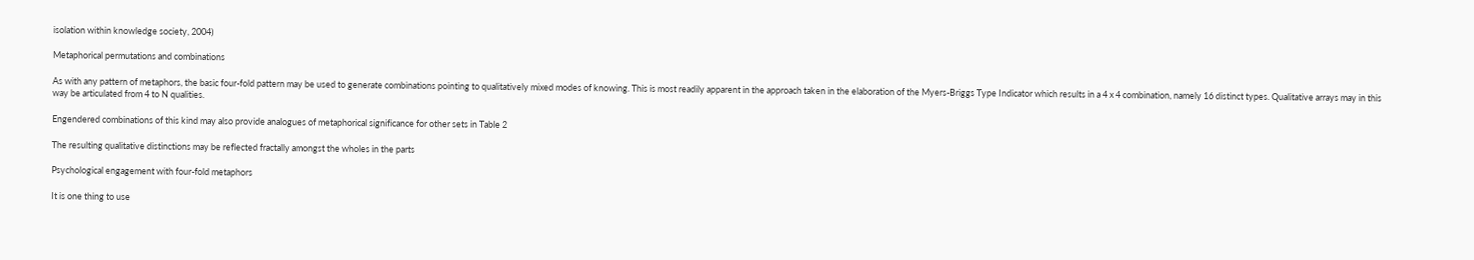isolation within knowledge society, 2004)

Metaphorical permutations and combinations

As with any pattern of metaphors, the basic four-fold pattern may be used to generate combinations pointing to qualitatively mixed modes of knowing. This is most readily apparent in the approach taken in the elaboration of the Myers-Briggs Type Indicator which results in a 4 x 4 combination, namely 16 distinct types. Qualitative arrays may in this way be articulated from 4 to N qualities.

Engendered combinations of this kind may also provide analogues of metaphorical significance for other sets in Table 2

The resulting qualitative distinctions may be reflected fractally amongst the wholes in the parts

Psychological engagement with four-fold metaphors

It is one thing to use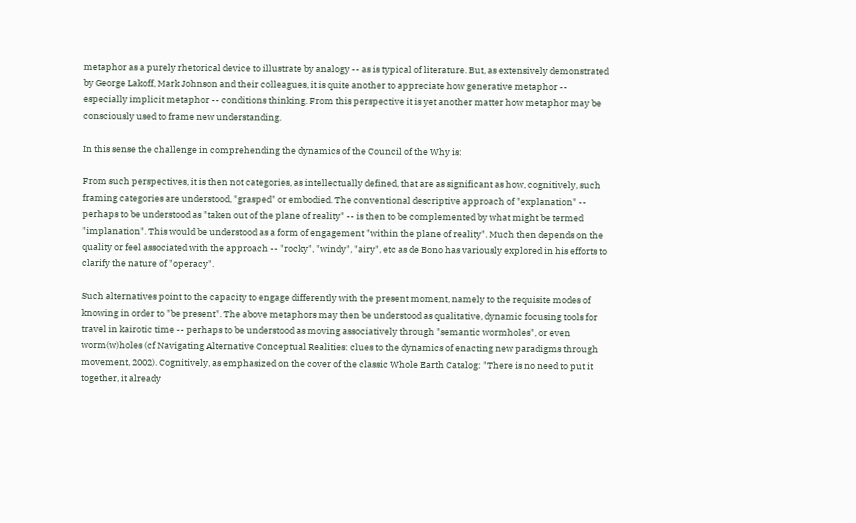metaphor as a purely rhetorical device to illustrate by analogy -- as is typical of literature. But, as extensively demonstrated by George Lakoff, Mark Johnson and their colleagues, it is quite another to appreciate how generative metaphor -- especially implicit metaphor -- conditions thinking. From this perspective it is yet another matter how metaphor may be consciously used to frame new understanding.

In this sense the challenge in comprehending the dynamics of the Council of the Why is:

From such perspectives, it is then not categories, as intellectually defined, that are as significant as how, cognitively, such framing categories are understood, "grasped" or embodied. The conventional descriptive approach of "explanation" -- perhaps to be understood as "taken out of the plane of reality" -- is then to be complemented by what might be termed "implanation". This would be understood as a form of engagement "within the plane of reality". Much then depends on the quality or feel associated with the approach -- "rocky", "windy", "airy", etc as de Bono has variously explored in his efforts to clarify the nature of "operacy".

Such alternatives point to the capacity to engage differently with the present moment, namely to the requisite modes of knowing in order to "be present". The above metaphors may then be understood as qualitative, dynamic focusing tools for travel in kairotic time -- perhaps to be understood as moving associatively through "semantic wormholes", or even worm(w)holes (cf Navigating Alternative Conceptual Realities: clues to the dynamics of enacting new paradigms through movement, 2002). Cognitively, as emphasized on the cover of the classic Whole Earth Catalog: "There is no need to put it together, it already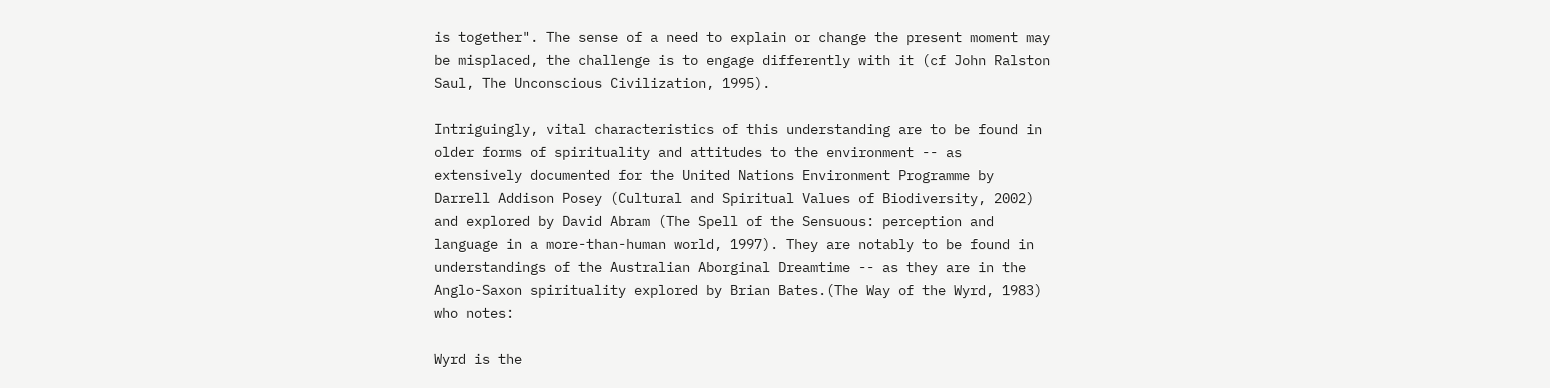is together". The sense of a need to explain or change the present moment may be misplaced, the challenge is to engage differently with it (cf John Ralston Saul, The Unconscious Civilization, 1995).

Intriguingly, vital characteristics of this understanding are to be found in older forms of spirituality and attitudes to the environment -- as extensively documented for the United Nations Environment Programme by Darrell Addison Posey (Cultural and Spiritual Values of Biodiversity, 2002) and explored by David Abram (The Spell of the Sensuous: perception and language in a more-than-human world, 1997). They are notably to be found in understandings of the Australian Aborginal Dreamtime -- as they are in the Anglo-Saxon spirituality explored by Brian Bates.(The Way of the Wyrd, 1983) who notes:

Wyrd is the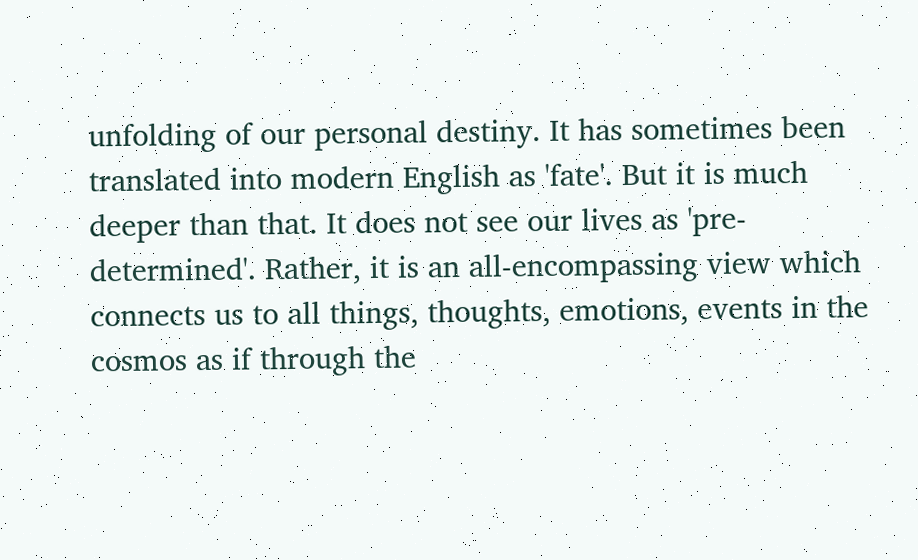unfolding of our personal destiny. It has sometimes been translated into modern English as 'fate'. But it is much deeper than that. It does not see our lives as 'pre-determined'. Rather, it is an all-encompassing view which connects us to all things, thoughts, emotions, events in the cosmos as if through the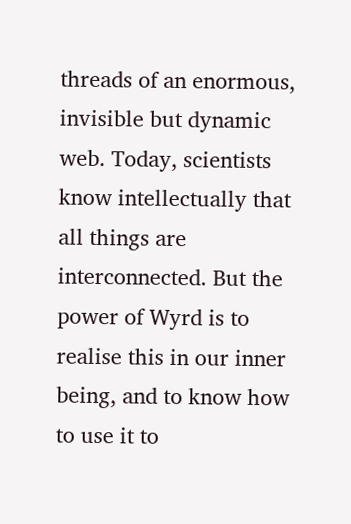threads of an enormous, invisible but dynamic web. Today, scientists know intellectually that all things are interconnected. But the power of Wyrd is to realise this in our inner being, and to know how to use it to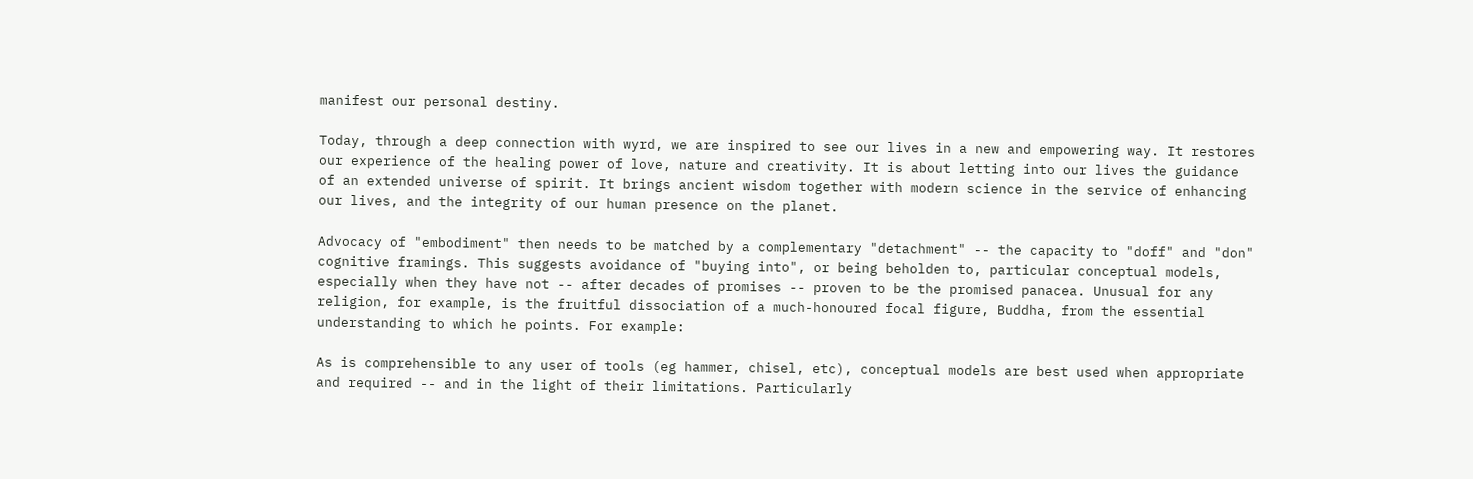manifest our personal destiny.

Today, through a deep connection with wyrd, we are inspired to see our lives in a new and empowering way. It restores our experience of the healing power of love, nature and creativity. It is about letting into our lives the guidance of an extended universe of spirit. It brings ancient wisdom together with modern science in the service of enhancing our lives, and the integrity of our human presence on the planet.

Advocacy of "embodiment" then needs to be matched by a complementary "detachment" -- the capacity to "doff" and "don" cognitive framings. This suggests avoidance of "buying into", or being beholden to, particular conceptual models, especially when they have not -- after decades of promises -- proven to be the promised panacea. Unusual for any religion, for example, is the fruitful dissociation of a much-honoured focal figure, Buddha, from the essential understanding to which he points. For example:

As is comprehensible to any user of tools (eg hammer, chisel, etc), conceptual models are best used when appropriate and required -- and in the light of their limitations. Particularly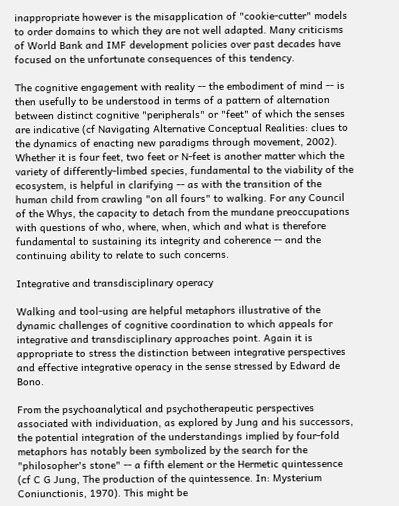inappropriate however is the misapplication of "cookie-cutter" models to order domains to which they are not well adapted. Many criticisms of World Bank and IMF development policies over past decades have focused on the unfortunate consequences of this tendency.

The cognitive engagement with reality -- the embodiment of mind -- is then usefully to be understood in terms of a pattern of alternation between distinct cognitive "peripherals" or "feet" of which the senses are indicative (cf Navigating Alternative Conceptual Realities: clues to the dynamics of enacting new paradigms through movement, 2002). Whether it is four feet, two feet or N-feet is another matter which the variety of differently-limbed species, fundamental to the viability of the ecosystem, is helpful in clarifying -- as with the transition of the human child from crawling "on all fours" to walking. For any Council of the Whys, the capacity to detach from the mundane preoccupations with questions of who, where, when, which and what is therefore fundamental to sustaining its integrity and coherence -- and the continuing ability to relate to such concerns.

Integrative and transdisciplinary operacy

Walking and tool-using are helpful metaphors illustrative of the dynamic challenges of cognitive coordination to which appeals for integrative and transdisciplinary approaches point. Again it is appropriate to stress the distinction between integrative perspectives and effective integrative operacy in the sense stressed by Edward de Bono.

From the psychoanalytical and psychotherapeutic perspectives associated with individuation, as explored by Jung and his successors, the potential integration of the understandings implied by four-fold metaphors has notably been symbolized by the search for the "philosopher's stone" -- a fifth element or the Hermetic quintessence (cf C G Jung, The production of the quintessence. In: Mysterium Coniunctionis, 1970). This might be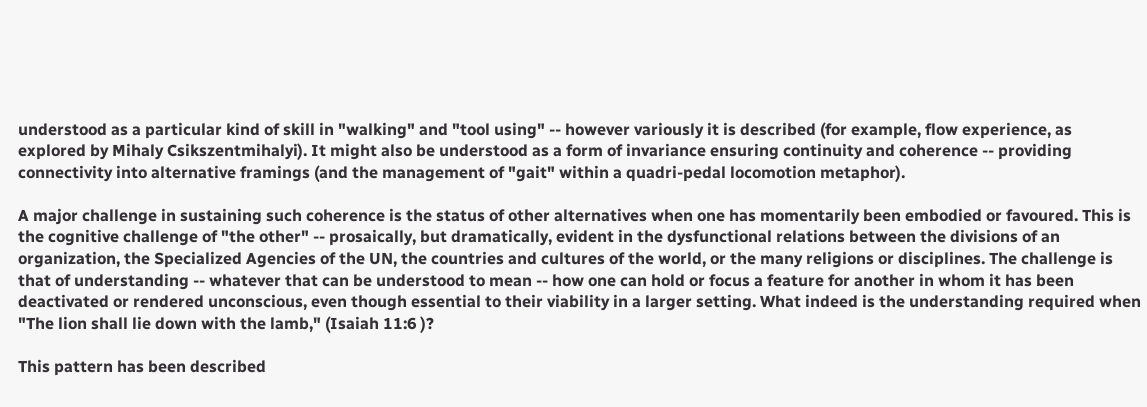understood as a particular kind of skill in "walking" and "tool using" -- however variously it is described (for example, flow experience, as explored by Mihaly Csikszentmihalyi). It might also be understood as a form of invariance ensuring continuity and coherence -- providing connectivity into alternative framings (and the management of "gait" within a quadri-pedal locomotion metaphor).

A major challenge in sustaining such coherence is the status of other alternatives when one has momentarily been embodied or favoured. This is the cognitive challenge of "the other" -- prosaically, but dramatically, evident in the dysfunctional relations between the divisions of an organization, the Specialized Agencies of the UN, the countries and cultures of the world, or the many religions or disciplines. The challenge is that of understanding -- whatever that can be understood to mean -- how one can hold or focus a feature for another in whom it has been deactivated or rendered unconscious, even though essential to their viability in a larger setting. What indeed is the understanding required when "The lion shall lie down with the lamb," (Isaiah 11:6 )?

This pattern has been described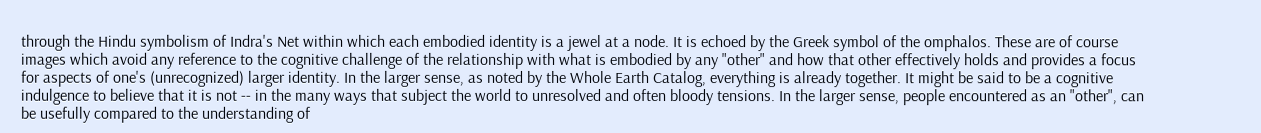through the Hindu symbolism of Indra's Net within which each embodied identity is a jewel at a node. It is echoed by the Greek symbol of the omphalos. These are of course images which avoid any reference to the cognitive challenge of the relationship with what is embodied by any "other" and how that other effectively holds and provides a focus for aspects of one's (unrecognized) larger identity. In the larger sense, as noted by the Whole Earth Catalog, everything is already together. It might be said to be a cognitive indulgence to believe that it is not -- in the many ways that subject the world to unresolved and often bloody tensions. In the larger sense, people encountered as an "other", can be usefully compared to the understanding of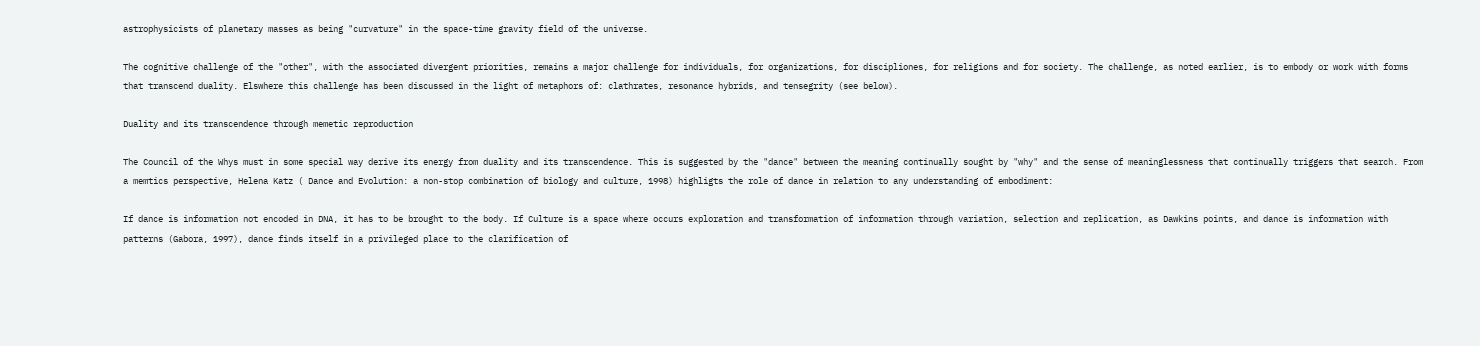astrophysicists of planetary masses as being "curvature" in the space-time gravity field of the universe.

The cognitive challenge of the "other", with the associated divergent priorities, remains a major challenge for individuals, for organizations, for discipliones, for religions and for society. The challenge, as noted earlier, is to embody or work with forms that transcend duality. Elswhere this challenge has been discussed in the light of metaphors of: clathrates, resonance hybrids, and tensegrity (see below).

Duality and its transcendence through memetic reproduction

The Council of the Whys must in some special way derive its energy from duality and its transcendence. This is suggested by the "dance" between the meaning continually sought by "why" and the sense of meaninglessness that continually triggers that search. From a memtics perspective, Helena Katz ( Dance and Evolution: a non-stop combination of biology and culture, 1998) highligts the role of dance in relation to any understanding of embodiment:

If dance is information not encoded in DNA, it has to be brought to the body. If Culture is a space where occurs exploration and transformation of information through variation, selection and replication, as Dawkins points, and dance is information with patterns (Gabora, 1997), dance finds itself in a privileged place to the clarification of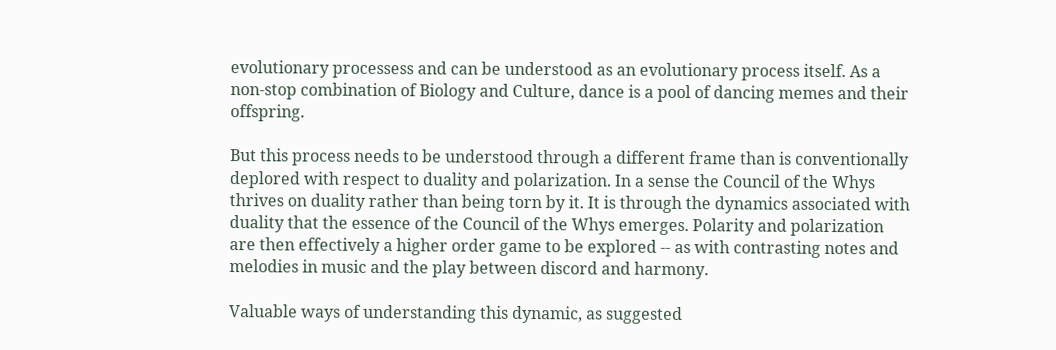evolutionary processess and can be understood as an evolutionary process itself. As a non-stop combination of Biology and Culture, dance is a pool of dancing memes and their offspring.

But this process needs to be understood through a different frame than is conventionally deplored with respect to duality and polarization. In a sense the Council of the Whys thrives on duality rather than being torn by it. It is through the dynamics associated with duality that the essence of the Council of the Whys emerges. Polarity and polarization are then effectively a higher order game to be explored -- as with contrasting notes and melodies in music and the play between discord and harmony.

Valuable ways of understanding this dynamic, as suggested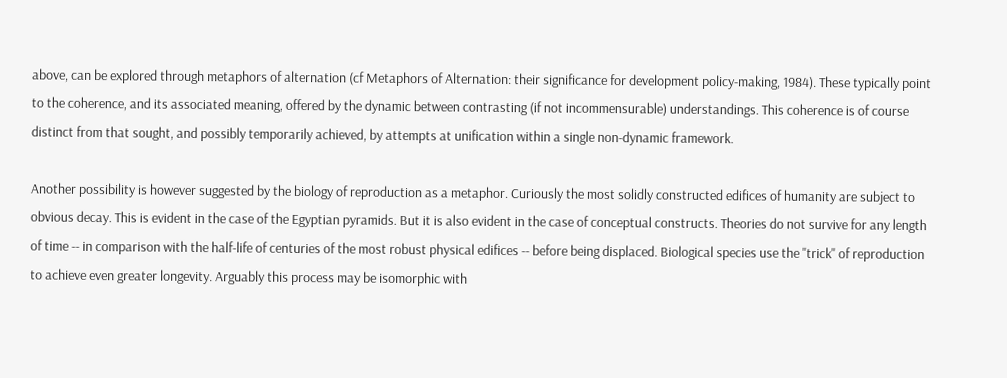above, can be explored through metaphors of alternation (cf Metaphors of Alternation: their significance for development policy-making, 1984). These typically point to the coherence, and its associated meaning, offered by the dynamic between contrasting (if not incommensurable) understandings. This coherence is of course distinct from that sought, and possibly temporarily achieved, by attempts at unification within a single non-dynamic framework.

Another possibility is however suggested by the biology of reproduction as a metaphor. Curiously the most solidly constructed edifices of humanity are subject to obvious decay. This is evident in the case of the Egyptian pyramids. But it is also evident in the case of conceptual constructs. Theories do not survive for any length of time -- in comparison with the half-life of centuries of the most robust physical edifices -- before being displaced. Biological species use the "trick" of reproduction to achieve even greater longevity. Arguably this process may be isomorphic with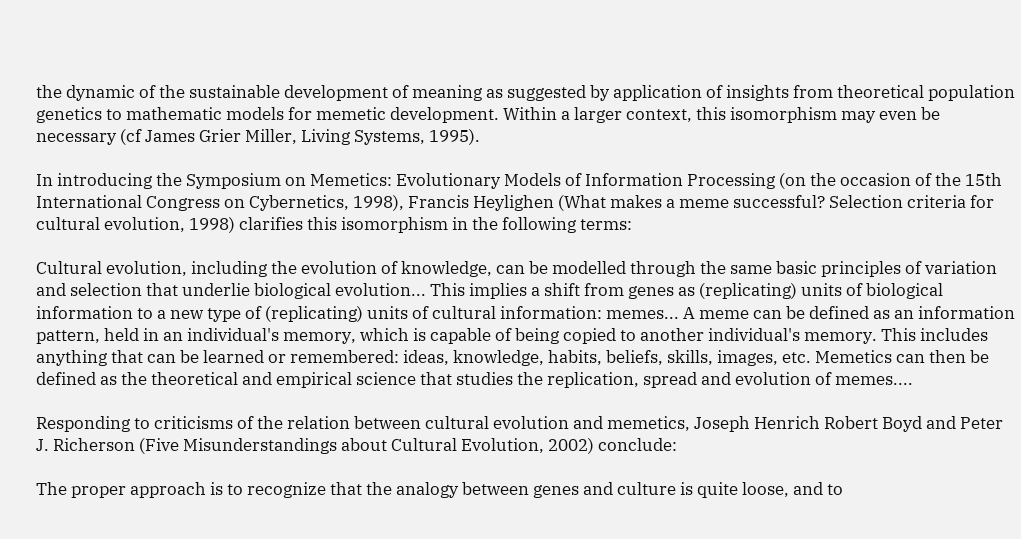the dynamic of the sustainable development of meaning as suggested by application of insights from theoretical population genetics to mathematic models for memetic development. Within a larger context, this isomorphism may even be necessary (cf James Grier Miller, Living Systems, 1995).

In introducing the Symposium on Memetics: Evolutionary Models of Information Processing (on the occasion of the 15th International Congress on Cybernetics, 1998), Francis Heylighen (What makes a meme successful? Selection criteria for cultural evolution, 1998) clarifies this isomorphism in the following terms:

Cultural evolution, including the evolution of knowledge, can be modelled through the same basic principles of variation and selection that underlie biological evolution... This implies a shift from genes as (replicating) units of biological information to a new type of (replicating) units of cultural information: memes... A meme can be defined as an information pattern, held in an individual's memory, which is capable of being copied to another individual's memory. This includes anything that can be learned or remembered: ideas, knowledge, habits, beliefs, skills, images, etc. Memetics can then be defined as the theoretical and empirical science that studies the replication, spread and evolution of memes....

Responding to criticisms of the relation between cultural evolution and memetics, Joseph Henrich Robert Boyd and Peter J. Richerson (Five Misunderstandings about Cultural Evolution, 2002) conclude:

The proper approach is to recognize that the analogy between genes and culture is quite loose, and to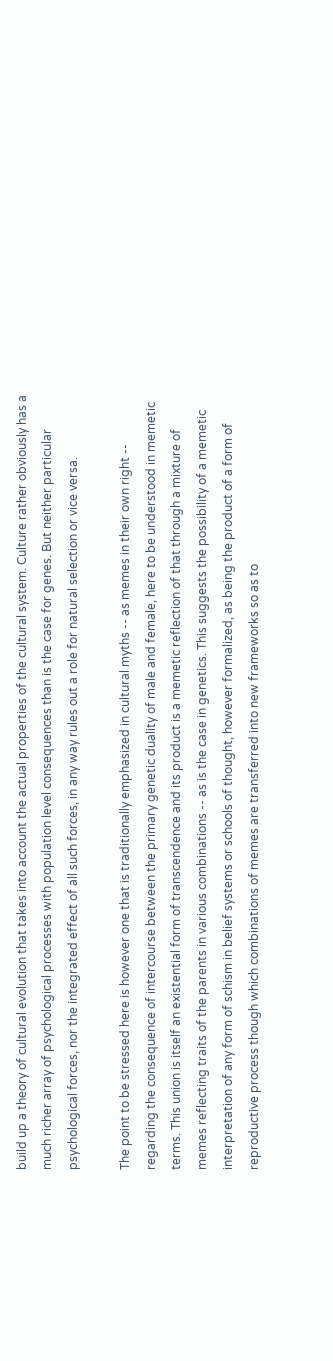build up a theory of cultural evolution that takes into account the actual properties of the cultural system. Culture rather obviously has a much richer array of psychological processes with population level consequences than is the case for genes. But neither particular psychological forces, nor the integrated effect of all such forces, in any way rules out a role for natural selection or vice versa.

The point to be stressed here is however one that is traditionally emphasized in cultural myths -- as memes in their own right -- regarding the consequence of intercourse between the primary genetic duality of male and female, here to be understood in memetic terms. This union is itself an existential form of transcendence and its product is a memetic reflection of that through a mixture of memes reflecting traits of the parents in various combinations -- as is the case in genetics. This suggests the possibility of a memetic interpretation of any form of schism in belief systems or schools of thought, however formalized, as being the product of a form of reproductive process though which combinations of memes are transferred into new frameworks so as to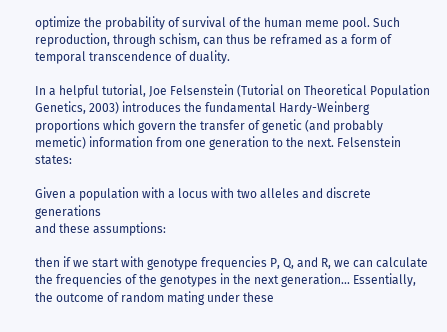optimize the probability of survival of the human meme pool. Such reproduction, through schism, can thus be reframed as a form of temporal transcendence of duality.

In a helpful tutorial, Joe Felsenstein (Tutorial on Theoretical Population Genetics, 2003) introduces the fundamental Hardy-Weinberg proportions which govern the transfer of genetic (and probably memetic) information from one generation to the next. Felsenstein states:

Given a population with a locus with two alleles and discrete generations
and these assumptions:

then if we start with genotype frequencies P, Q, and R, we can calculate the frequencies of the genotypes in the next generation... Essentially, the outcome of random mating under these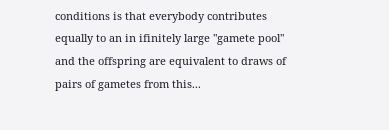conditions is that everybody contributes equally to an in ifinitely large "gamete pool" and the offspring are equivalent to draws of pairs of gametes from this...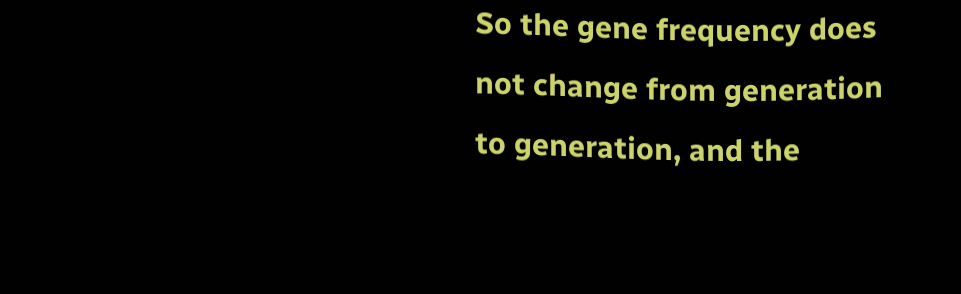So the gene frequency does not change from generation to generation, and the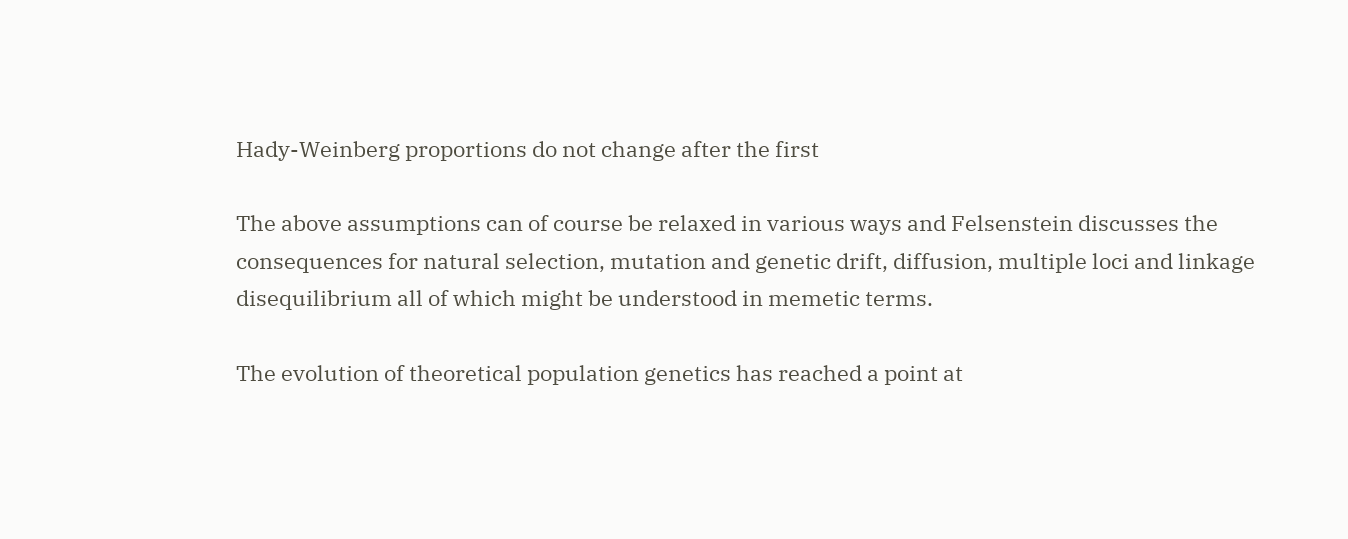Hady-Weinberg proportions do not change after the first

The above assumptions can of course be relaxed in various ways and Felsenstein discusses the consequences for natural selection, mutation and genetic drift, diffusion, multiple loci and linkage disequilibrium all of which might be understood in memetic terms.

The evolution of theoretical population genetics has reached a point at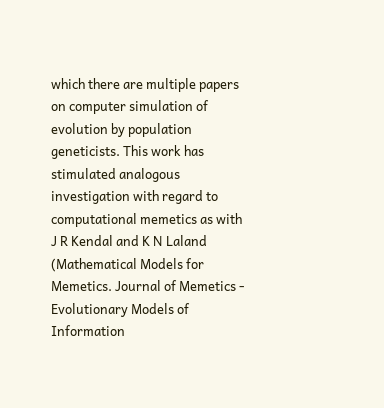which there are multiple papers on computer simulation of evolution by population geneticists. This work has stimulated analogous investigation with regard to computational memetics as with J R Kendal and K N Laland (Mathematical Models for Memetics. Journal of Memetics - Evolutionary Models of Information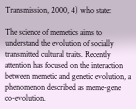Transmission, 2000, 4) who state:

The science of memetics aims to understand the evolution of socially transmitted cultural traits. Recently attention has focused on the interaction between memetic and genetic evolution, a phenomenon described as meme-gene co-evolution.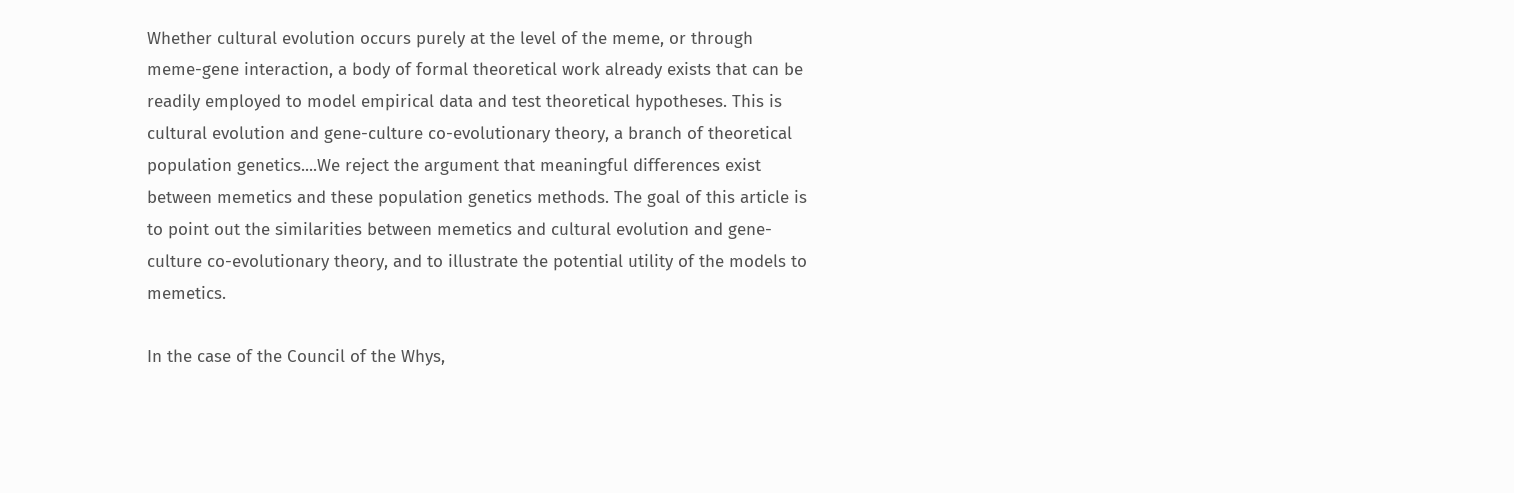Whether cultural evolution occurs purely at the level of the meme, or through meme-gene interaction, a body of formal theoretical work already exists that can be readily employed to model empirical data and test theoretical hypotheses. This is cultural evolution and gene-culture co-evolutionary theory, a branch of theoretical population genetics....We reject the argument that meaningful differences exist between memetics and these population genetics methods. The goal of this article is to point out the similarities between memetics and cultural evolution and gene-culture co-evolutionary theory, and to illustrate the potential utility of the models to memetics.

In the case of the Council of the Whys,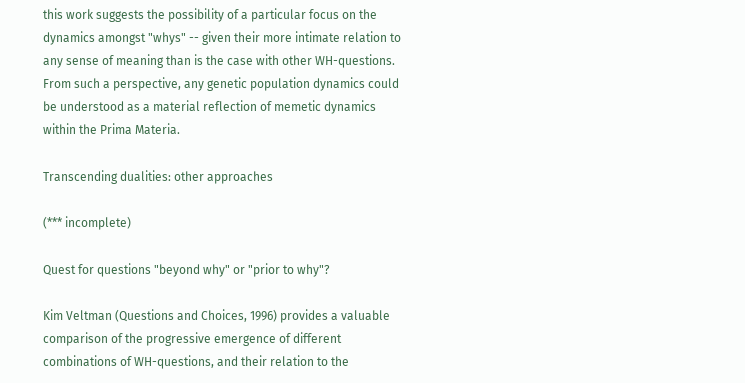this work suggests the possibility of a particular focus on the dynamics amongst "whys" -- given their more intimate relation to any sense of meaning than is the case with other WH-questions. From such a perspective, any genetic population dynamics could be understood as a material reflection of memetic dynamics within the Prima Materia.

Transcending dualities: other approaches

(*** incomplete)

Quest for questions "beyond why" or "prior to why"?

Kim Veltman (Questions and Choices, 1996) provides a valuable comparison of the progressive emergence of different combinations of WH-questions, and their relation to the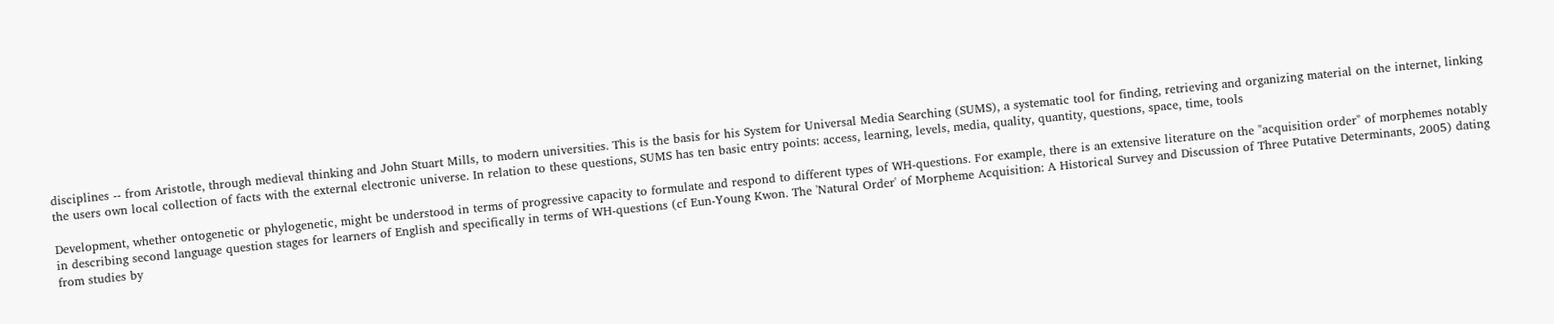disciplines -- from Aristotle, through medieval thinking and John Stuart Mills, to modern universities. This is the basis for his System for Universal Media Searching (SUMS), a systematic tool for finding, retrieving and organizing material on the internet, linking the users own local collection of facts with the external electronic universe. In relation to these questions, SUMS has ten basic entry points: access, learning, levels, media, quality, quantity, questions, space, time, tools

Development, whether ontogenetic or phylogenetic, might be understood in terms of progressive capacity to formulate and respond to different types of WH-questions. For example, there is an extensive literature on the "acquisition order" of morphemes notably in describing second language question stages for learners of English and specifically in terms of WH-questions (cf Eun-Young Kwon. The 'Natural Order' of Morpheme Acquisition: A Historical Survey and Discussion of Three Putative Determinants, 2005) dating from studies by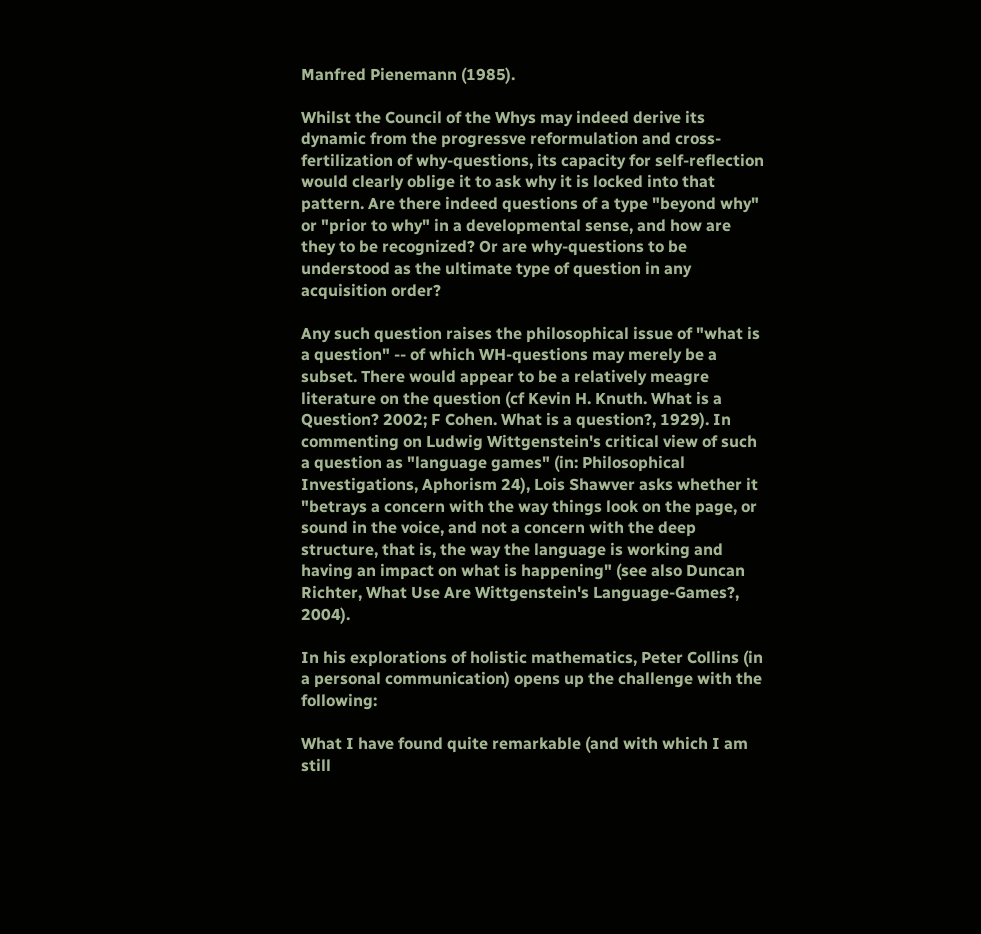Manfred Pienemann (1985).

Whilst the Council of the Whys may indeed derive its dynamic from the progressve reformulation and cross-fertilization of why-questions, its capacity for self-reflection would clearly oblige it to ask why it is locked into that pattern. Are there indeed questions of a type "beyond why" or "prior to why" in a developmental sense, and how are they to be recognized? Or are why-questions to be understood as the ultimate type of question in any acquisition order?

Any such question raises the philosophical issue of "what is a question" -- of which WH-questions may merely be a subset. There would appear to be a relatively meagre literature on the question (cf Kevin H. Knuth. What is a Question? 2002; F Cohen. What is a question?, 1929). In commenting on Ludwig Wittgenstein's critical view of such a question as "language games" (in: Philosophical Investigations, Aphorism 24), Lois Shawver asks whether it "betrays a concern with the way things look on the page, or sound in the voice, and not a concern with the deep structure, that is, the way the language is working and having an impact on what is happening" (see also Duncan Richter, What Use Are Wittgenstein's Language-Games?, 2004).

In his explorations of holistic mathematics, Peter Collins (in a personal communication) opens up the challenge with the following:

What I have found quite remarkable (and with which I am still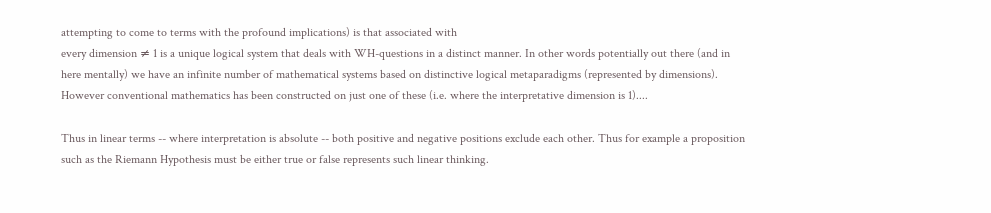attempting to come to terms with the profound implications) is that associated with
every dimension ≠ 1 is a unique logical system that deals with WH-questions in a distinct manner. In other words potentially out there (and in here mentally) we have an infinite number of mathematical systems based on distinctive logical metaparadigms (represented by dimensions). However conventional mathematics has been constructed on just one of these (i.e. where the interpretative dimension is 1)....

Thus in linear terms -- where interpretation is absolute -- both positive and negative positions exclude each other. Thus for example a proposition such as the Riemann Hypothesis must be either true or false represents such linear thinking.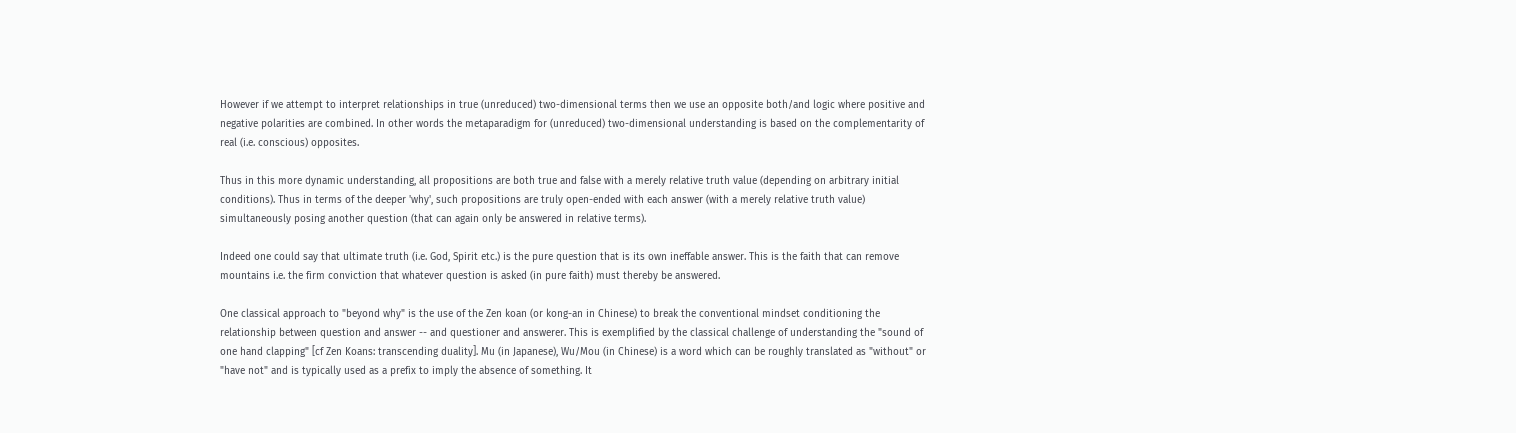However if we attempt to interpret relationships in true (unreduced) two-dimensional terms then we use an opposite both/and logic where positive and negative polarities are combined. In other words the metaparadigm for (unreduced) two-dimensional understanding is based on the complementarity of real (i.e. conscious) opposites.

Thus in this more dynamic understanding, all propositions are both true and false with a merely relative truth value (depending on arbitrary initial conditions). Thus in terms of the deeper 'why', such propositions are truly open-ended with each answer (with a merely relative truth value) simultaneously posing another question (that can again only be answered in relative terms).

Indeed one could say that ultimate truth (i.e. God, Spirit etc.) is the pure question that is its own ineffable answer. This is the faith that can remove mountains i.e. the firm conviction that whatever question is asked (in pure faith) must thereby be answered.

One classical approach to "beyond why" is the use of the Zen koan (or kong-an in Chinese) to break the conventional mindset conditioning the relationship between question and answer -- and questioner and answerer. This is exemplified by the classical challenge of understanding the "sound of one hand clapping" [cf Zen Koans: transcending duality]. Mu (in Japanese), Wu/Mou (in Chinese) is a word which can be roughly translated as "without" or "have not" and is typically used as a prefix to imply the absence of something. It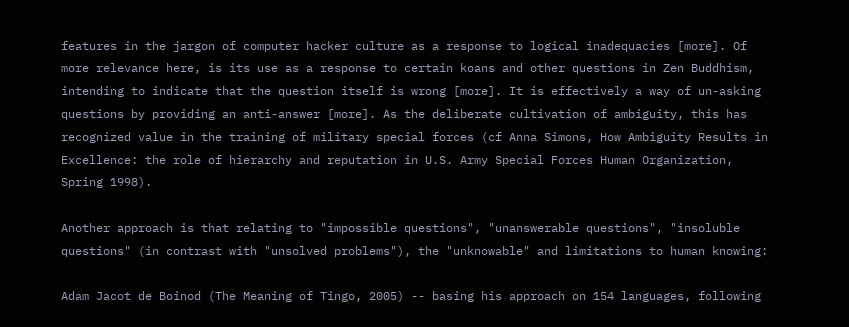features in the jargon of computer hacker culture as a response to logical inadequacies [more]. Of more relevance here, is its use as a response to certain koans and other questions in Zen Buddhism, intending to indicate that the question itself is wrong [more]. It is effectively a way of un-asking questions by providing an anti-answer [more]. As the deliberate cultivation of ambiguity, this has recognized value in the training of military special forces (cf Anna Simons, How Ambiguity Results in Excellence: the role of hierarchy and reputation in U.S. Army Special Forces Human Organization, Spring 1998).

Another approach is that relating to "impossible questions", "unanswerable questions", "insoluble questions" (in contrast with "unsolved problems"), the "unknowable" and limitations to human knowing:

Adam Jacot de Boinod (The Meaning of Tingo, 2005) -- basing his approach on 154 languages, following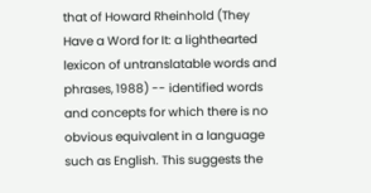that of Howard Rheinhold (They Have a Word for It: a lighthearted lexicon of untranslatable words and phrases, 1988) -- identified words and concepts for which there is no obvious equivalent in a language such as English. This suggests the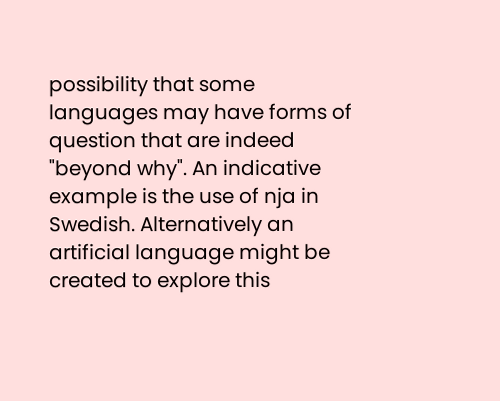possibility that some languages may have forms of question that are indeed "beyond why". An indicative example is the use of nja in Swedish. Alternatively an artificial language might be created to explore this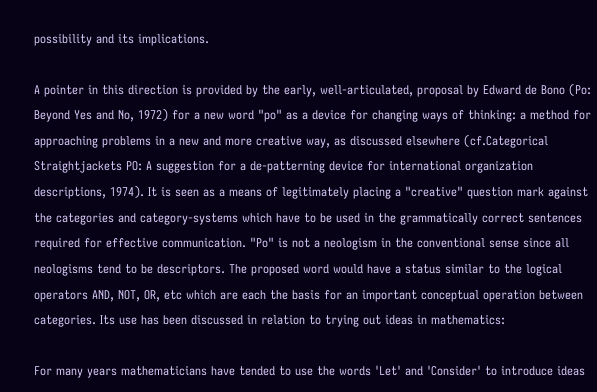possibility and its implications.

A pointer in this direction is provided by the early, well-articulated, proposal by Edward de Bono (Po: Beyond Yes and No, 1972) for a new word "po" as a device for changing ways of thinking: a method for approaching problems in a new and more creative way, as discussed elsewhere (cf.Categorical Straightjackets PO: A suggestion for a de-patterning device for international organization descriptions, 1974). It is seen as a means of legitimately placing a "creative" question mark against the categories and category-systems which have to be used in the grammatically correct sentences required for effective communication. "Po" is not a neologism in the conventional sense since all neologisms tend to be descriptors. The proposed word would have a status similar to the logical operators AND, NOT, OR, etc which are each the basis for an important conceptual operation between categories. Its use has been discussed in relation to trying out ideas in mathematics:

For many years mathematicians have tended to use the words 'Let' and 'Consider' to introduce ideas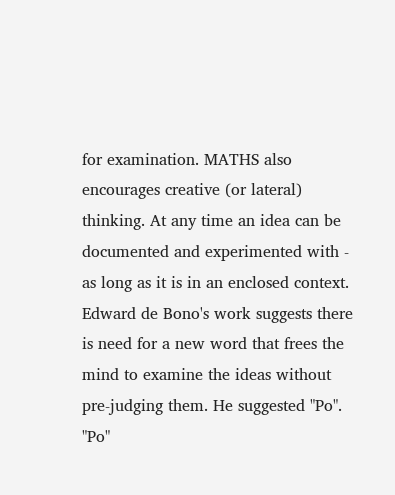for examination. MATHS also encourages creative (or lateral) thinking. At any time an idea can be documented and experimented with - as long as it is in an enclosed context. Edward de Bono's work suggests there is need for a new word that frees the mind to examine the ideas without pre-judging them. He suggested "Po". "Po"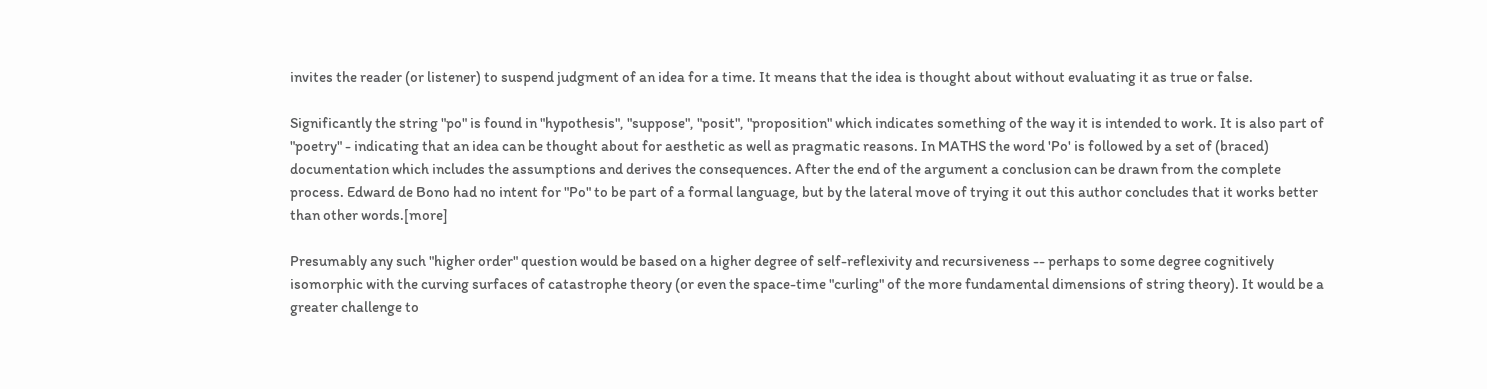invites the reader (or listener) to suspend judgment of an idea for a time. It means that the idea is thought about without evaluating it as true or false.

Significantly the string "po" is found in "hypothesis", "suppose", "posit", "proposition" which indicates something of the way it is intended to work. It is also part of "poetry" - indicating that an idea can be thought about for aesthetic as well as pragmatic reasons. In MATHS the word 'Po' is followed by a set of (braced) documentation which includes the assumptions and derives the consequences. After the end of the argument a conclusion can be drawn from the complete process. Edward de Bono had no intent for "Po" to be part of a formal language, but by the lateral move of trying it out this author concludes that it works better than other words.[more]

Presumably any such "higher order" question would be based on a higher degree of self-reflexivity and recursiveness -- perhaps to some degree cognitively isomorphic with the curving surfaces of catastrophe theory (or even the space-time "curling" of the more fundamental dimensions of string theory). It would be a greater challenge to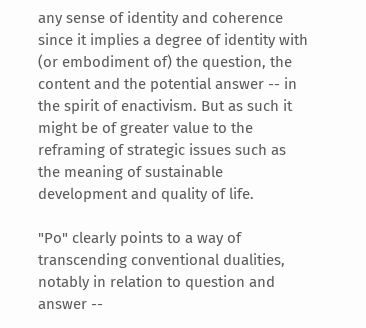any sense of identity and coherence since it implies a degree of identity with (or embodiment of) the question, the content and the potential answer -- in the spirit of enactivism. But as such it might be of greater value to the reframing of strategic issues such as the meaning of sustainable development and quality of life.

"Po" clearly points to a way of transcending conventional dualities, notably in relation to question and answer --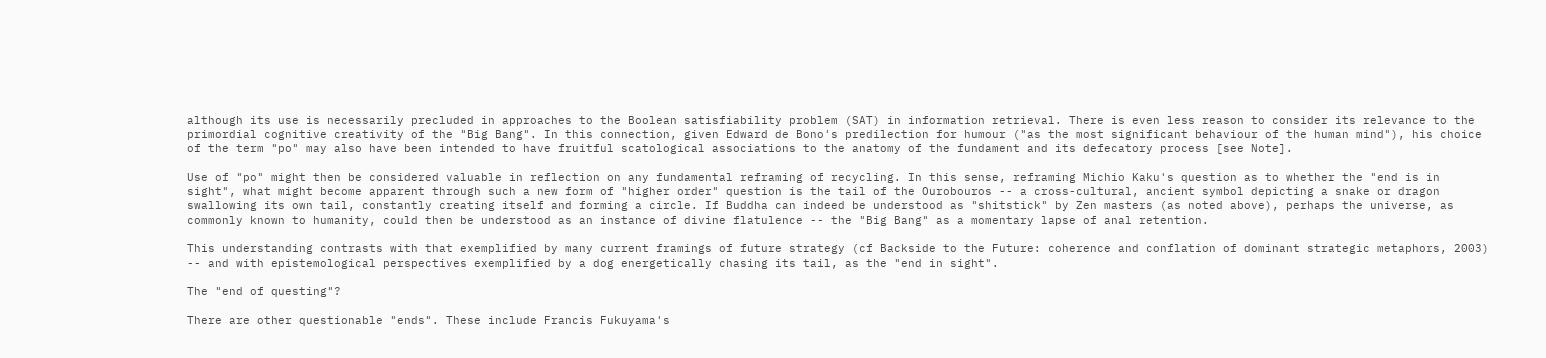although its use is necessarily precluded in approaches to the Boolean satisfiability problem (SAT) in information retrieval. There is even less reason to consider its relevance to the primordial cognitive creativity of the "Big Bang". In this connection, given Edward de Bono's predilection for humour ("as the most significant behaviour of the human mind"), his choice of the term "po" may also have been intended to have fruitful scatological associations to the anatomy of the fundament and its defecatory process [see Note].

Use of "po" might then be considered valuable in reflection on any fundamental reframing of recycling. In this sense, reframing Michio Kaku's question as to whether the "end is in sight", what might become apparent through such a new form of "higher order" question is the tail of the Ourobouros -- a cross-cultural, ancient symbol depicting a snake or dragon swallowing its own tail, constantly creating itself and forming a circle. If Buddha can indeed be understood as "shitstick" by Zen masters (as noted above), perhaps the universe, as commonly known to humanity, could then be understood as an instance of divine flatulence -- the "Big Bang" as a momentary lapse of anal retention.

This understanding contrasts with that exemplified by many current framings of future strategy (cf Backside to the Future: coherence and conflation of dominant strategic metaphors, 2003) -- and with epistemological perspectives exemplified by a dog energetically chasing its tail, as the "end in sight".

The "end of questing"?

There are other questionable "ends". These include Francis Fukuyama's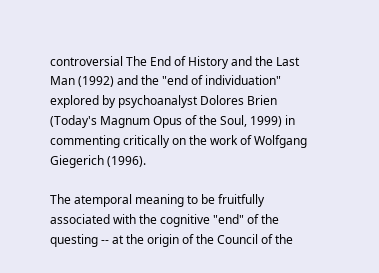controversial The End of History and the Last Man (1992) and the "end of individuation" explored by psychoanalyst Dolores Brien (Today's Magnum Opus of the Soul, 1999) in commenting critically on the work of Wolfgang Giegerich (1996).

The atemporal meaning to be fruitfully associated with the cognitive "end" of the questing -- at the origin of the Council of the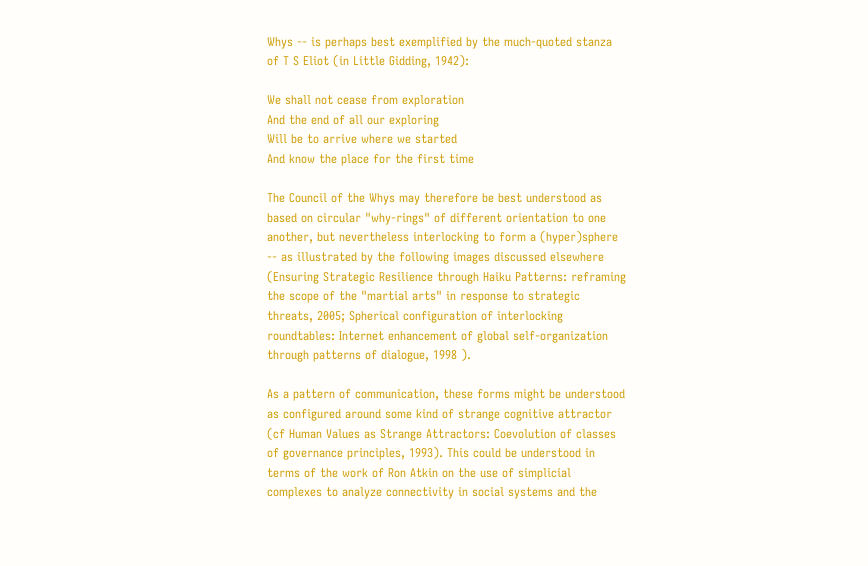Whys -- is perhaps best exemplified by the much-quoted stanza of T S Eliot (in Little Gidding, 1942):

We shall not cease from exploration
And the end of all our exploring
Will be to arrive where we started
And know the place for the first time

The Council of the Whys may therefore be best understood as based on circular "why-rings" of different orientation to one another, but nevertheless interlocking to form a (hyper)sphere -- as illustrated by the following images discussed elsewhere (Ensuring Strategic Resilience through Haiku Patterns: reframing the scope of the "martial arts" in response to strategic threats, 2005; Spherical configuration of interlocking roundtables: Internet enhancement of global self-organization through patterns of dialogue, 1998 ).

As a pattern of communication, these forms might be understood as configured around some kind of strange cognitive attractor (cf Human Values as Strange Attractors: Coevolution of classes of governance principles, 1993). This could be understood in terms of the work of Ron Atkin on the use of simplicial complexes to analyze connectivity in social systems and the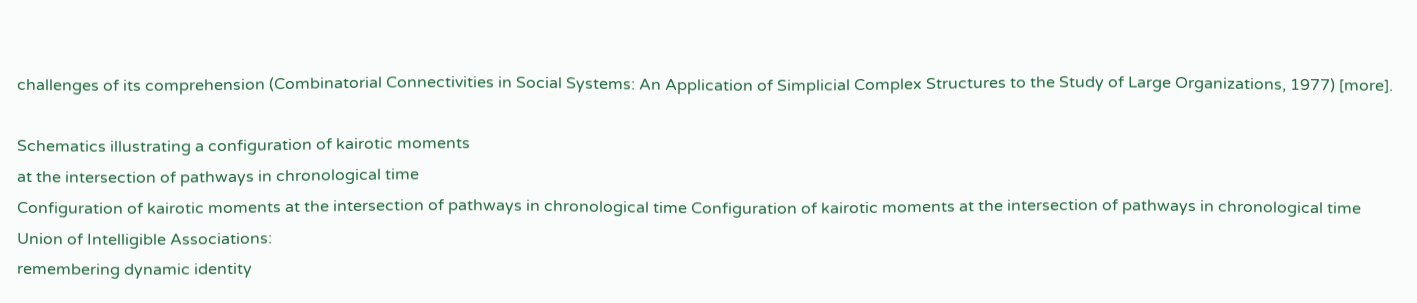challenges of its comprehension (Combinatorial Connectivities in Social Systems: An Application of Simplicial Complex Structures to the Study of Large Organizations, 1977) [more].

Schematics illustrating a configuration of kairotic moments
at the intersection of pathways in chronological time
Configuration of kairotic moments at the intersection of pathways in chronological time Configuration of kairotic moments at the intersection of pathways in chronological time
Union of Intelligible Associations:
remembering dynamic identity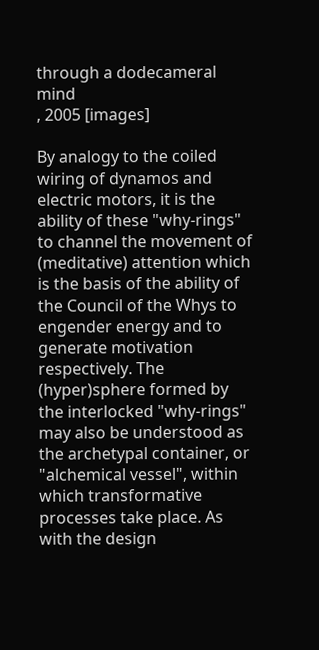through a dodecameral mind
, 2005 [images]

By analogy to the coiled wiring of dynamos and electric motors, it is the ability of these "why-rings" to channel the movement of (meditative) attention which is the basis of the ability of the Council of the Whys to engender energy and to generate motivation respectively. The (hyper)sphere formed by the interlocked "why-rings" may also be understood as the archetypal container, or "alchemical vessel", within which transformative processes take place. As with the design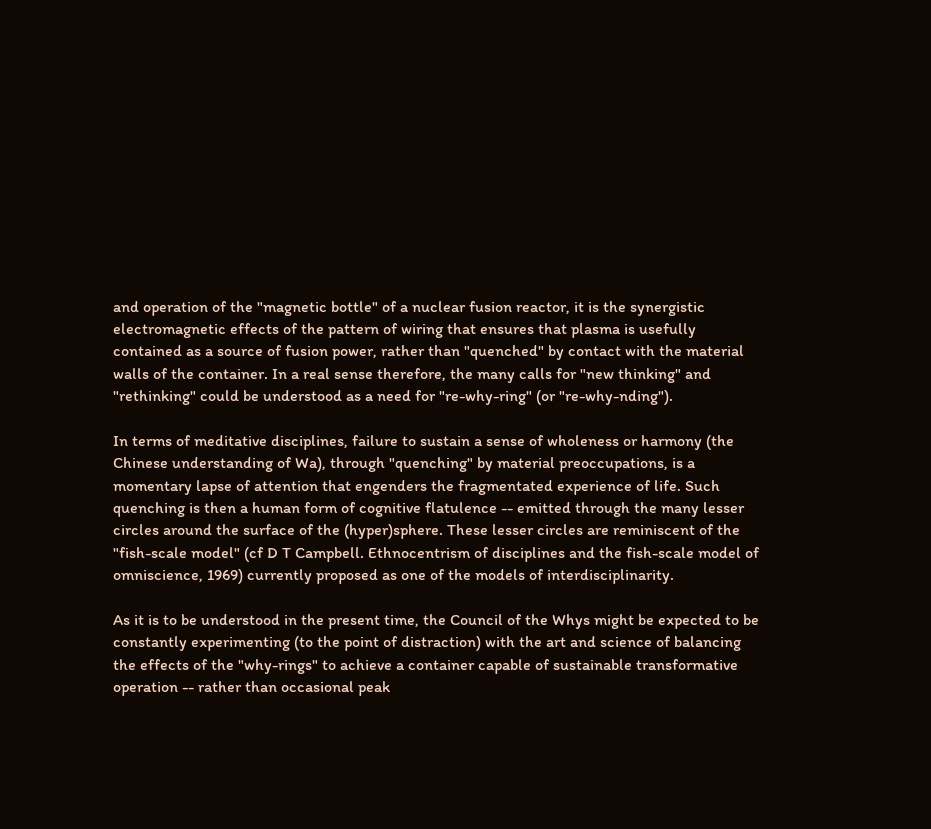and operation of the "magnetic bottle" of a nuclear fusion reactor, it is the synergistic electromagnetic effects of the pattern of wiring that ensures that plasma is usefully contained as a source of fusion power, rather than "quenched" by contact with the material walls of the container. In a real sense therefore, the many calls for "new thinking" and "rethinking" could be understood as a need for "re-why-ring" (or "re-why-nding").

In terms of meditative disciplines, failure to sustain a sense of wholeness or harmony (the Chinese understanding of Wa), through "quenching" by material preoccupations, is a momentary lapse of attention that engenders the fragmentated experience of life. Such quenching is then a human form of cognitive flatulence -- emitted through the many lesser circles around the surface of the (hyper)sphere. These lesser circles are reminiscent of the "fish-scale model" (cf D T Campbell. Ethnocentrism of disciplines and the fish-scale model of omniscience, 1969) currently proposed as one of the models of interdisciplinarity.

As it is to be understood in the present time, the Council of the Whys might be expected to be constantly experimenting (to the point of distraction) with the art and science of balancing the effects of the "why-rings" to achieve a container capable of sustainable transformative operation -- rather than occasional peak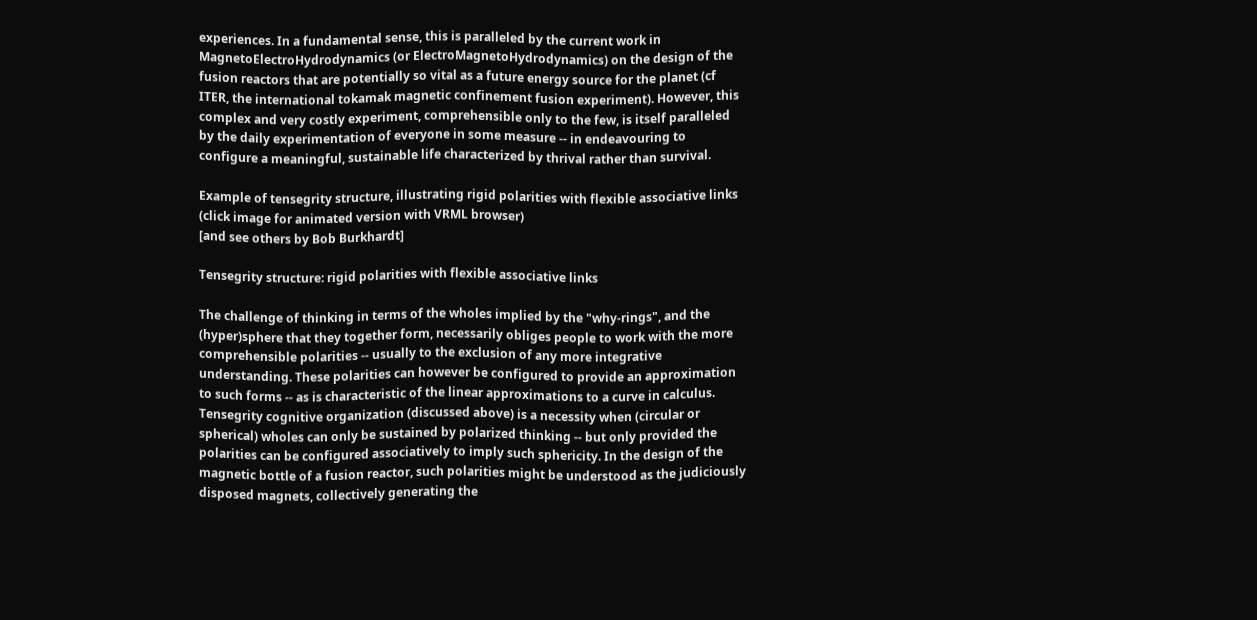experiences. In a fundamental sense, this is paralleled by the current work in MagnetoElectroHydrodynamics (or ElectroMagnetoHydrodynamics) on the design of the fusion reactors that are potentially so vital as a future energy source for the planet (cf ITER, the international tokamak magnetic confinement fusion experiment). However, this complex and very costly experiment, comprehensible only to the few, is itself paralleled by the daily experimentation of everyone in some measure -- in endeavouring to configure a meaningful, sustainable life characterized by thrival rather than survival.

Example of tensegrity structure, illustrating rigid polarities with flexible associative links
(click image for animated version with VRML browser)
[and see others by Bob Burkhardt]

Tensegrity structure: rigid polarities with flexible associative links

The challenge of thinking in terms of the wholes implied by the "why-rings", and the (hyper)sphere that they together form, necessarily obliges people to work with the more comprehensible polarities -- usually to the exclusion of any more integrative understanding. These polarities can however be configured to provide an approximation to such forms -- as is characteristic of the linear approximations to a curve in calculus. Tensegrity cognitive organization (discussed above) is a necessity when (circular or spherical) wholes can only be sustained by polarized thinking -- but only provided the polarities can be configured associatively to imply such sphericity. In the design of the magnetic bottle of a fusion reactor, such polarities might be understood as the judiciously disposed magnets, collectively generating the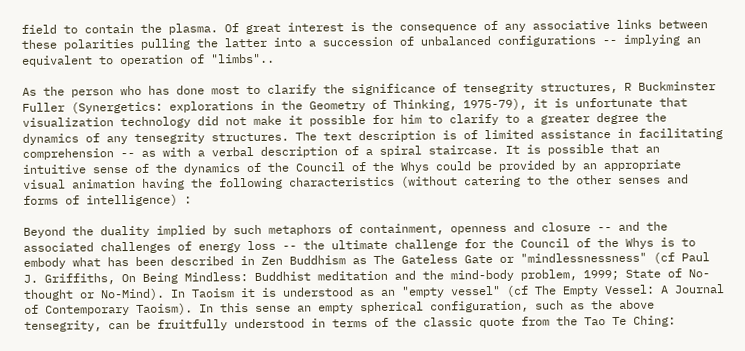field to contain the plasma. Of great interest is the consequence of any associative links between these polarities pulling the latter into a succession of unbalanced configurations -- implying an equivalent to operation of "limbs"..

As the person who has done most to clarify the significance of tensegrity structures, R Buckminster Fuller (Synergetics: explorations in the Geometry of Thinking, 1975-79), it is unfortunate that visualization technology did not make it possible for him to clarify to a greater degree the dynamics of any tensegrity structures. The text description is of limited assistance in facilitating comprehension -- as with a verbal description of a spiral staircase. It is possible that an intuitive sense of the dynamics of the Council of the Whys could be provided by an appropriate visual animation having the following characteristics (without catering to the other senses and forms of intelligence) :

Beyond the duality implied by such metaphors of containment, openness and closure -- and the associated challenges of energy loss -- the ultimate challenge for the Council of the Whys is to embody what has been described in Zen Buddhism as The Gateless Gate or "mindlessnessness" (cf Paul J. Griffiths, On Being Mindless: Buddhist meditation and the mind-body problem, 1999; State of No-thought or No-Mind). In Taoism it is understood as an "empty vessel" (cf The Empty Vessel: A Journal of Contemporary Taoism). In this sense an empty spherical configuration, such as the above tensegrity, can be fruitfully understood in terms of the classic quote from the Tao Te Ching: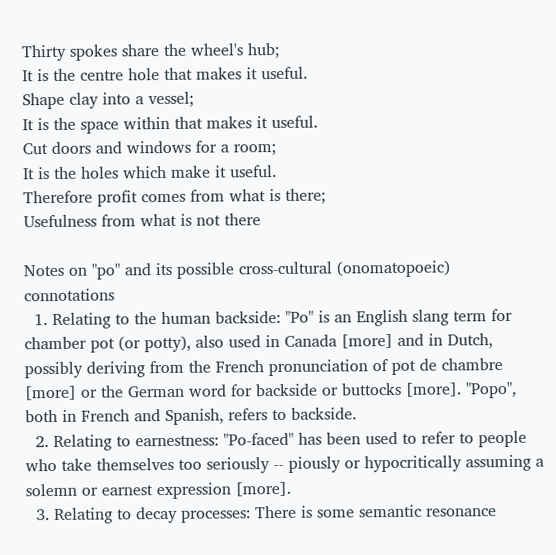Thirty spokes share the wheel's hub;
It is the centre hole that makes it useful.
Shape clay into a vessel;
It is the space within that makes it useful.
Cut doors and windows for a room;
It is the holes which make it useful.
Therefore profit comes from what is there;
Usefulness from what is not there

Notes on "po" and its possible cross-cultural (onomatopoeic) connotations
  1. Relating to the human backside: "Po" is an English slang term for chamber pot (or potty), also used in Canada [more] and in Dutch, possibly deriving from the French pronunciation of pot de chambre [more] or the German word for backside or buttocks [more]. "Popo", both in French and Spanish, refers to backside.
  2. Relating to earnestness: "Po-faced" has been used to refer to people who take themselves too seriously -- piously or hypocritically assuming a solemn or earnest expression [more].
  3. Relating to decay processes: There is some semantic resonance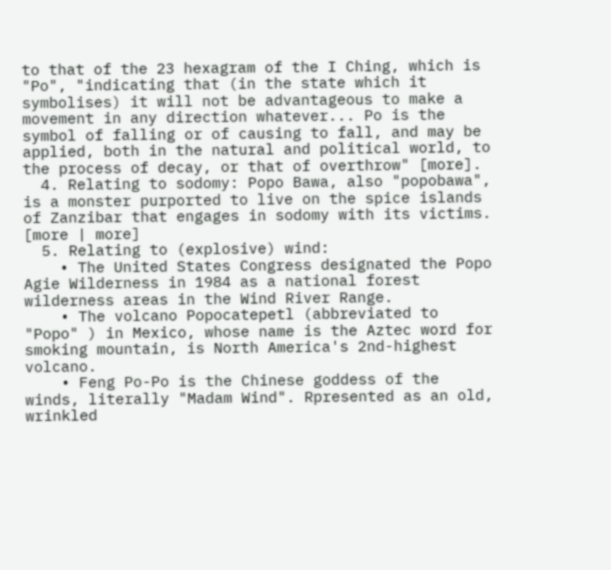to that of the 23 hexagram of the I Ching, which is "Po", "indicating that (in the state which it symbolises) it will not be advantageous to make a movement in any direction whatever... Po is the symbol of falling or of causing to fall, and may be applied, both in the natural and political world, to the process of decay, or that of overthrow" [more].
  4. Relating to sodomy: Popo Bawa, also "popobawa", is a monster purported to live on the spice islands of Zanzibar that engages in sodomy with its victims. [more | more]
  5. Relating to (explosive) wind:
    • The United States Congress designated the Popo Agie Wilderness in 1984 as a national forest wilderness areas in the Wind River Range.
    • The volcano Popocatepetl (abbreviated to "Popo" ) in Mexico, whose name is the Aztec word for smoking mountain, is North America's 2nd-highest volcano.
    • Feng Po-Po is the Chinese goddess of the winds, literally "Madam Wind". Rpresented as an old, wrinkled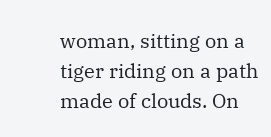woman, sitting on a tiger riding on a path made of clouds. On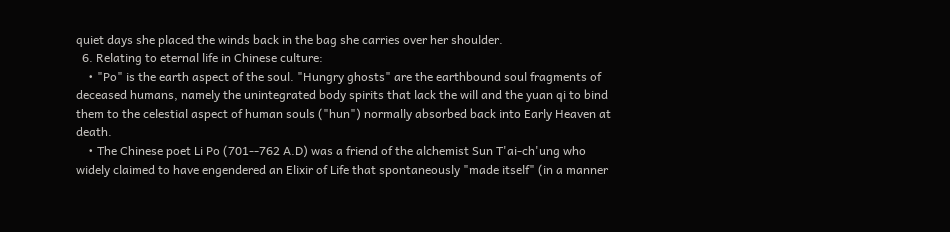quiet days she placed the winds back in the bag she carries over her shoulder.
  6. Relating to eternal life in Chinese culture:
    • "Po" is the earth aspect of the soul. "Hungry ghosts" are the earthbound soul fragments of deceased humans, namely the unintegrated body spirits that lack the will and the yuan qi to bind them to the celestial aspect of human souls ("hun") normally absorbed back into Early Heaven at death.
    • The Chinese poet Li Po (701--762 A.D) was a friend of the alchemist Sun T'ai-ch'ung who widely claimed to have engendered an Elixir of Life that spontaneously "made itself" (in a manner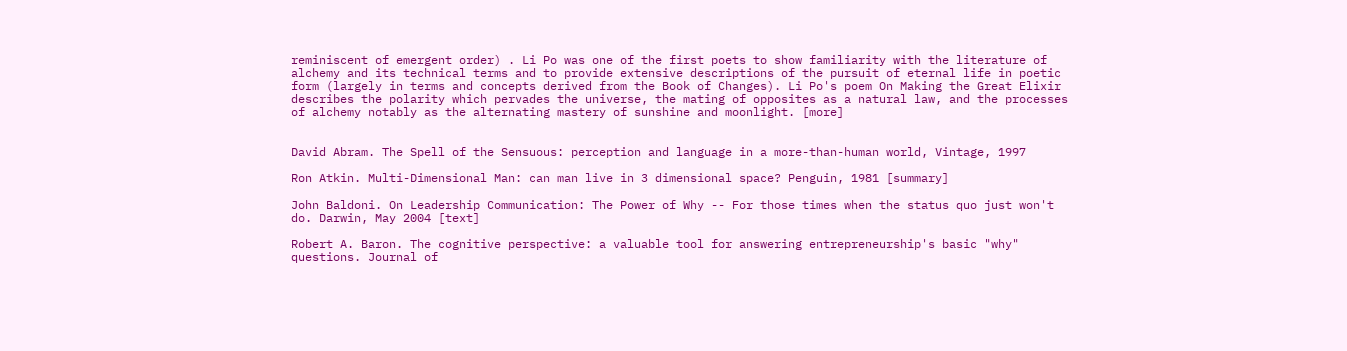reminiscent of emergent order) . Li Po was one of the first poets to show familiarity with the literature of alchemy and its technical terms and to provide extensive descriptions of the pursuit of eternal life in poetic form (largely in terms and concepts derived from the Book of Changes). Li Po's poem On Making the Great Elixir describes the polarity which pervades the universe, the mating of opposites as a natural law, and the processes of alchemy notably as the alternating mastery of sunshine and moonlight. [more]


David Abram. The Spell of the Sensuous: perception and language in a more-than-human world, Vintage, 1997

Ron Atkin. Multi-Dimensional Man: can man live in 3 dimensional space? Penguin, 1981 [summary]

John Baldoni. On Leadership Communication: The Power of Why -- For those times when the status quo just won't do. Darwin, May 2004 [text]

Robert A. Baron. The cognitive perspective: a valuable tool for answering entrepreneurship's basic "why" questions. Journal of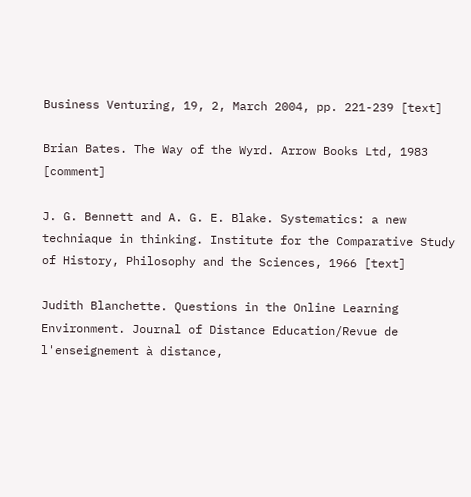Business Venturing, 19, 2, March 2004, pp. 221-239 [text]

Brian Bates. The Way of the Wyrd. Arrow Books Ltd, 1983 [comment]

J. G. Bennett and A. G. E. Blake. Systematics: a new techniaque in thinking. Institute for the Comparative Study of History, Philosophy and the Sciences, 1966 [text]

Judith Blanchette. Questions in the Online Learning Environment. Journal of Distance Education/Revue de l'enseignement à distance,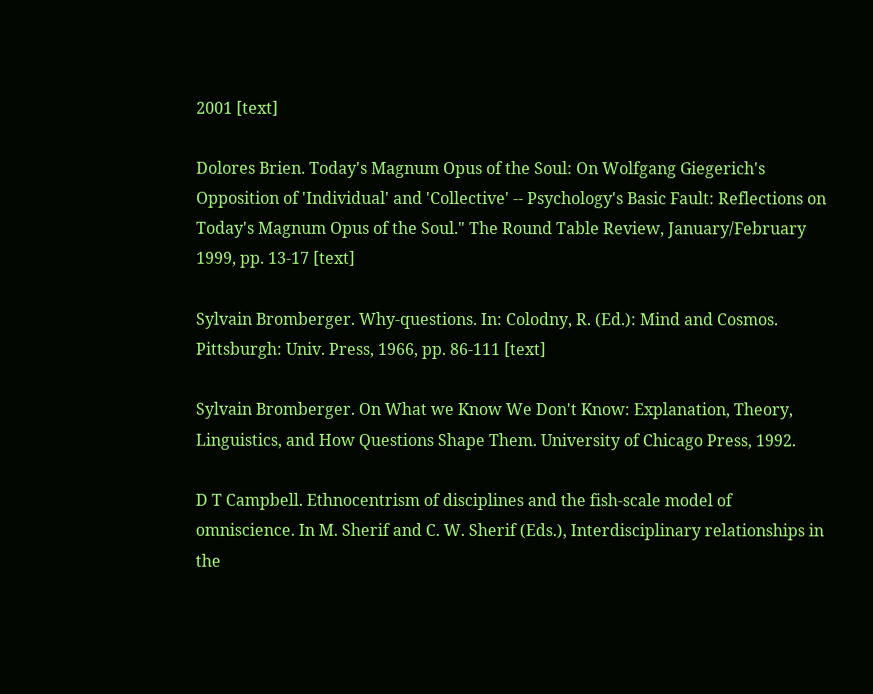2001 [text]

Dolores Brien. Today's Magnum Opus of the Soul: On Wolfgang Giegerich's Opposition of 'Individual' and 'Collective' -- Psychology's Basic Fault: Reflections on Today's Magnum Opus of the Soul." The Round Table Review, January/February 1999, pp. 13-17 [text]

Sylvain Bromberger. Why-questions. In: Colodny, R. (Ed.): Mind and Cosmos. Pittsburgh: Univ. Press, 1966, pp. 86-111 [text]

Sylvain Bromberger. On What we Know We Don't Know: Explanation, Theory, Linguistics, and How Questions Shape Them. University of Chicago Press, 1992.

D T Campbell. Ethnocentrism of disciplines and the fish-scale model of omniscience. In M. Sherif and C. W. Sherif (Eds.), Interdisciplinary relationships in the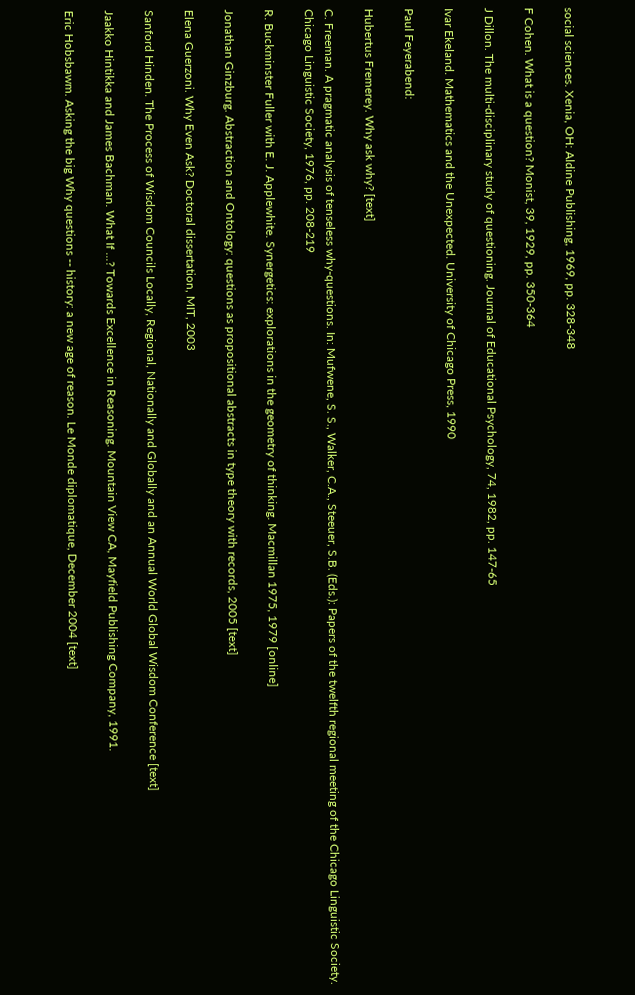social sciences. Xenia, OH: Aldine Publishing, 1969, pp. 328-348

F Cohen. What is a question? Monist, 39, 1929, pp. 350-364

J Dillon. The multi-disciplinary study of questioning. Journal of Educational Psychology, 74, 1982, pp. 147-65

Ivar Ekeland. Mathematics and the Unexpected. University of Chicago Press, 1990

Paul Feyerabend:

Hubertus Fremerey. Why ask why? [text]

C. Freeman. A pragmatic analysis of tenseless why-questions. In: Mufwene, S. S., Walker, C.A., Steeuer, S.B. (Eds.): Papers of the twelfth regional meeting of the Chicago Linguistic Society. Chicago Linguistic Society, 1976, pp. 208-219

R. Buckminster Fuller with E. J. Applewhite. Synergetics: explorations in the geometry of thinking. Macmillan 1975, 1979 [online]

Jonathan Ginzburg. Abstraction and Ontology: questions as propositional abstracts in type theory with records, 2005 [text]

Elena Guerzoni. Why Even Ask? Doctoral dissertation, MIT, 2003

Sanford Hinden. The Process of Wisdom Councils Locally, Regional, Nationally and Globally and an Annual World Global Wisdom Conference [text]

Jaakko Hintikka and James Bachman. What If ...? Towards Excellence in Reasoning. Mountain View CA, Mayfield Publishing Company, 1991.

Eric Hobsbawm. Asking the big Why questions -- history: a new age of reason. Le Monde diplomatique, December 2004 [text]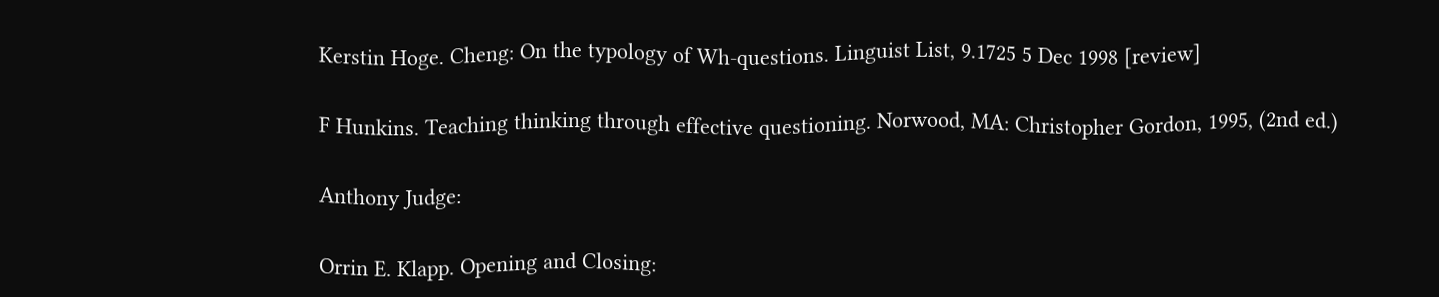Kerstin Hoge. Cheng: On the typology of Wh-questions. Linguist List, 9.1725 5 Dec 1998 [review]

F Hunkins. Teaching thinking through effective questioning. Norwood, MA: Christopher Gordon, 1995, (2nd ed.)

Anthony Judge:

Orrin E. Klapp. Opening and Closing: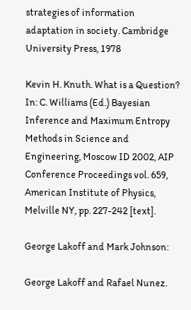strategies of information adaptation in society. Cambridge University Press, 1978

Kevin H. Knuth. What is a Question? In: C. Williams (Ed.) Bayesian Inference and Maximum Entropy Methods in Science and Engineering, Moscow ID 2002, AIP Conference Proceedings vol. 659, American Institute of Physics, Melville NY, pp. 227-242 [text].

George Lakoff and Mark Johnson:

George Lakoff and Rafael Nunez.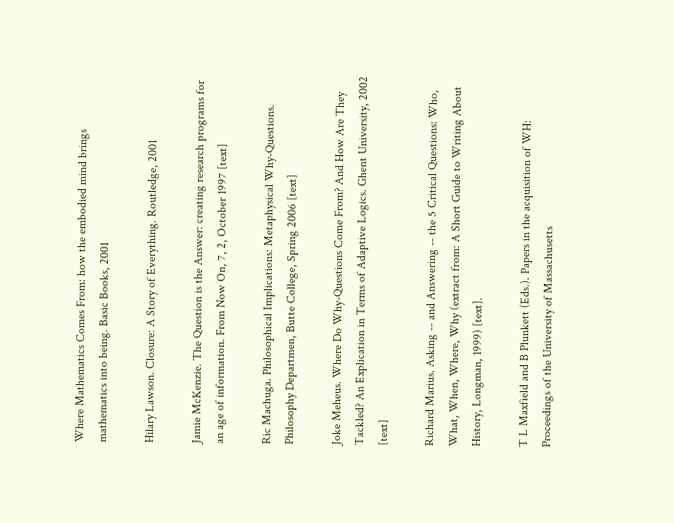Where Mathematics Comes From: how the embodied mind brings mathematics into being. Basic Books, 2001

Hilary Lawson. Closure: A Story of Everything. Routledge, 2001

Jamie McKenzie. The Question is the Answer: creating research programs for an age of information. From Now On, 7, 2, October 1997 [text]

Ric Machuga. Philosophical Implications: Metaphysical Why-Questions. Philosophy Departmen, Butte College, Spring 2006 [text]

Joke Meheus. Where Do Why-Questions Come From? And How Are They Tackled? An Explication in Terms of Adaptive Logics. Ghent University, 2002 [text]

Richard Marius. Asking -- and Answering -- the 5 Critical Questions: Who, What, When, Where, Why (extract from: A Short Guide to Writing About History, Longman, 1999) [text].

T L Maxfield and B Plunkett (Eds.). Papers in the acquisition of WH: Proceedings of the University of Massachusetts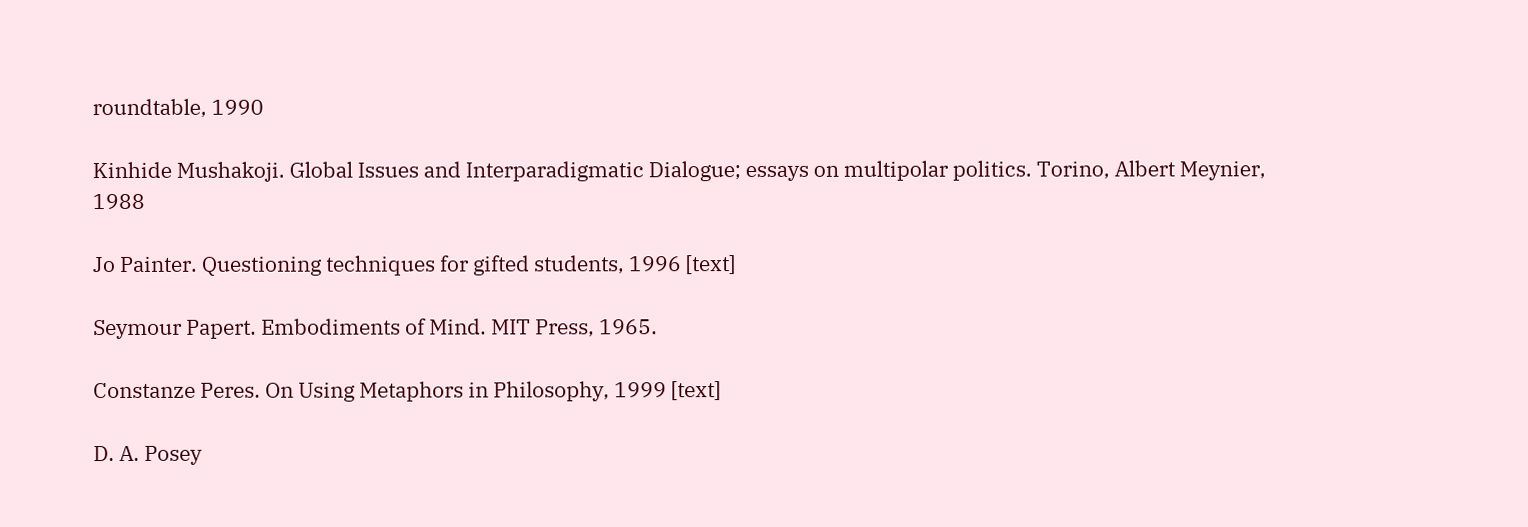roundtable, 1990

Kinhide Mushakoji. Global Issues and Interparadigmatic Dialogue; essays on multipolar politics. Torino, Albert Meynier, 1988

Jo Painter. Questioning techniques for gifted students, 1996 [text]

Seymour Papert. Embodiments of Mind. MIT Press, 1965.

Constanze Peres. On Using Metaphors in Philosophy, 1999 [text]

D. A. Posey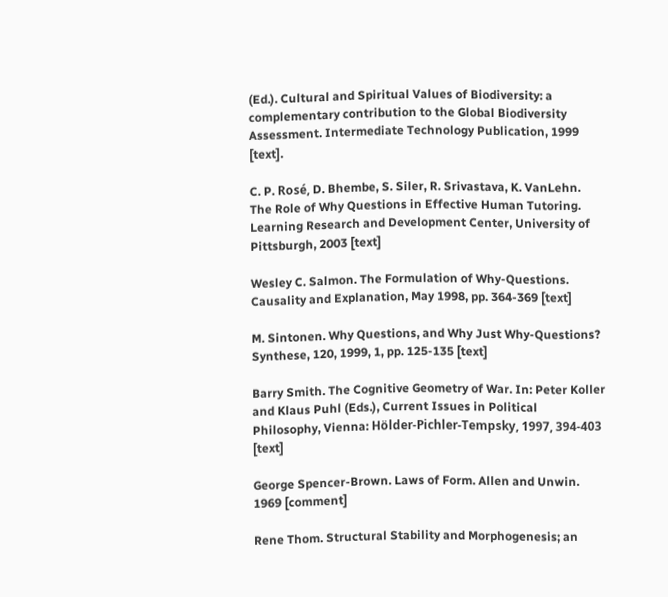(Ed.). Cultural and Spiritual Values of Biodiversity: a complementary contribution to the Global Biodiversity Assessment. Intermediate Technology Publication, 1999 [text].

C. P. Rosé, D. Bhembe, S. Siler, R. Srivastava, K. VanLehn. The Role of Why Questions in Effective Human Tutoring. Learning Research and Development Center, University of Pittsburgh, 2003 [text]

Wesley C. Salmon. The Formulation of Why-Questions. Causality and Explanation, May 1998, pp. 364-369 [text]

M. Sintonen. Why Questions, and Why Just Why-Questions? Synthese, 120, 1999, 1, pp. 125-135 [text]

Barry Smith. The Cognitive Geometry of War. In: Peter Koller and Klaus Puhl (Eds.), Current Issues in Political Philosophy, Vienna: Hölder-Pichler-Tempsky, 1997, 394-403 [text]

George Spencer-Brown. Laws of Form. Allen and Unwin. 1969 [comment]

Rene Thom. Structural Stability and Morphogenesis; an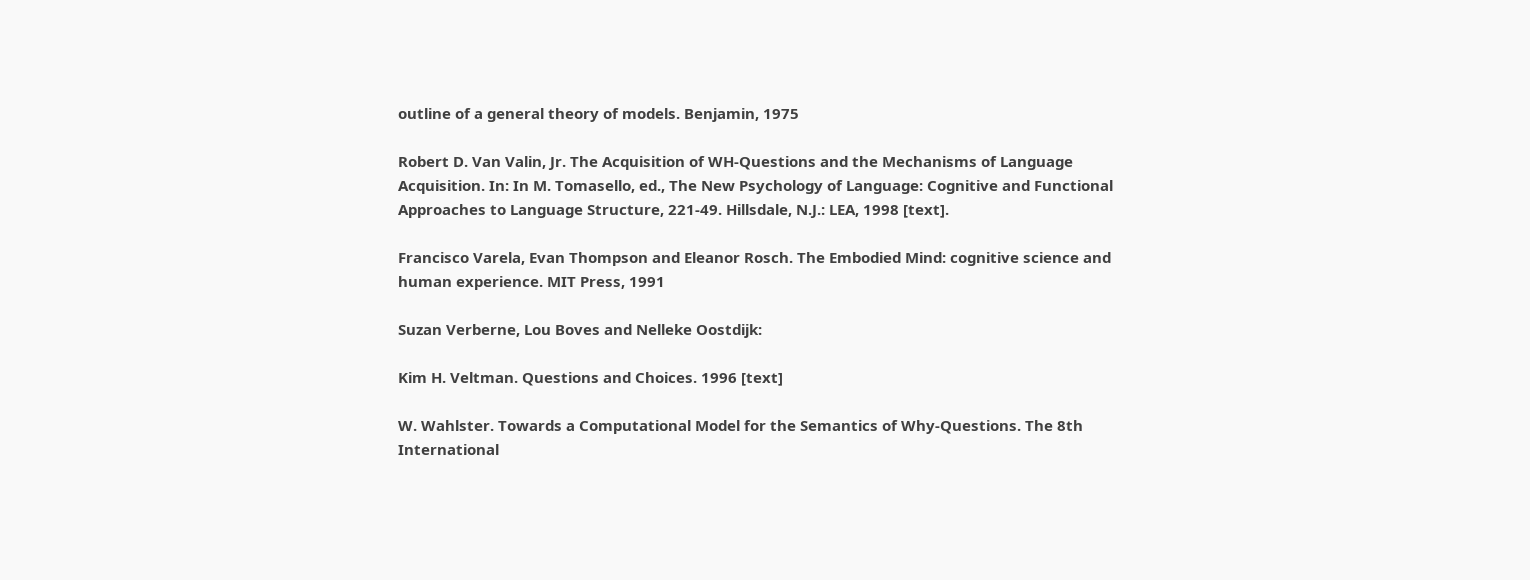outline of a general theory of models. Benjamin, 1975

Robert D. Van Valin, Jr. The Acquisition of WH-Questions and the Mechanisms of Language Acquisition. In: In M. Tomasello, ed., The New Psychology of Language: Cognitive and Functional Approaches to Language Structure, 221-49. Hillsdale, N.J.: LEA, 1998 [text].

Francisco Varela, Evan Thompson and Eleanor Rosch. The Embodied Mind: cognitive science and human experience. MIT Press, 1991

Suzan Verberne, Lou Boves and Nelleke Oostdijk:

Kim H. Veltman. Questions and Choices. 1996 [text]

W. Wahlster. Towards a Computational Model for the Semantics of Why-Questions. The 8th International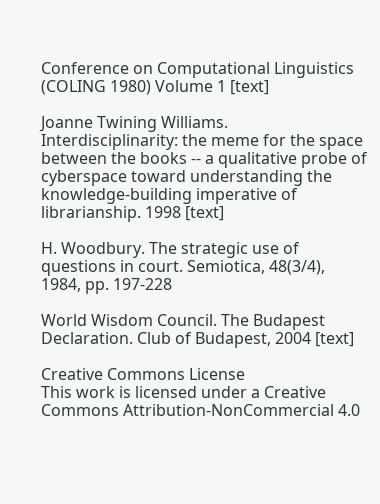Conference on Computational Linguistics (COLING 1980) Volume 1 [text]

Joanne Twining Williams. Interdisciplinarity: the meme for the space between the books -- a qualitative probe of cyberspace toward understanding the knowledge-building imperative of librarianship. 1998 [text]

H. Woodbury. The strategic use of questions in court. Semiotica, 48(3/4), 1984, pp. 197-228

World Wisdom Council. The Budapest Declaration. Club of Budapest, 2004 [text]

Creative Commons License
This work is licensed under a Creative Commons Attribution-NonCommercial 4.0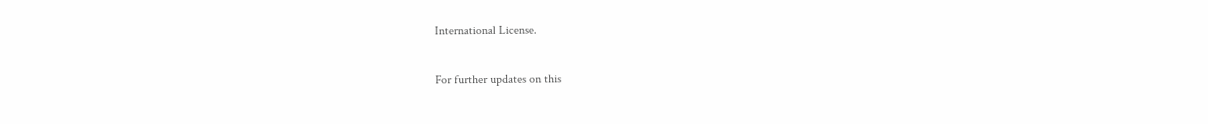International License.

For further updates on this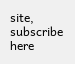site, subscribe here